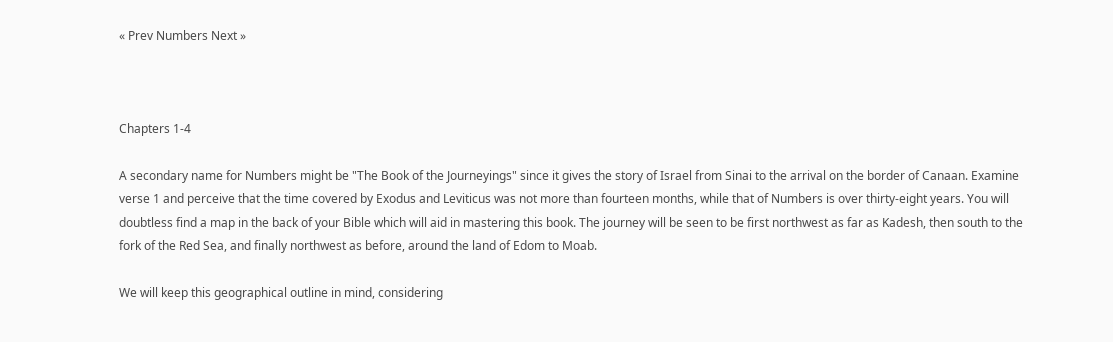« Prev Numbers Next »



Chapters 1-4

A secondary name for Numbers might be "The Book of the Journeyings" since it gives the story of Israel from Sinai to the arrival on the border of Canaan. Examine verse 1 and perceive that the time covered by Exodus and Leviticus was not more than fourteen months, while that of Numbers is over thirty-eight years. You will doubtless find a map in the back of your Bible which will aid in mastering this book. The journey will be seen to be first northwest as far as Kadesh, then south to the fork of the Red Sea, and finally northwest as before, around the land of Edom to Moab.

We will keep this geographical outline in mind, considering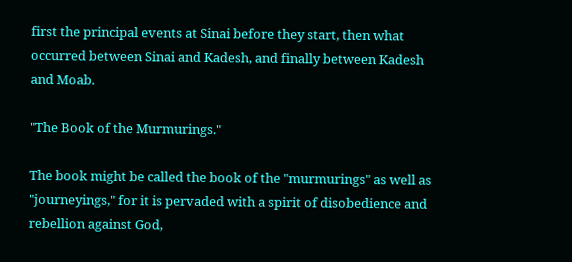first the principal events at Sinai before they start, then what occurred between Sinai and Kadesh, and finally between Kadesh and Moab.

"The Book of the Murmurings."

The book might be called the book of the "murmurings" as well as "journeyings," for it is pervaded with a spirit of disobedience and rebellion against God,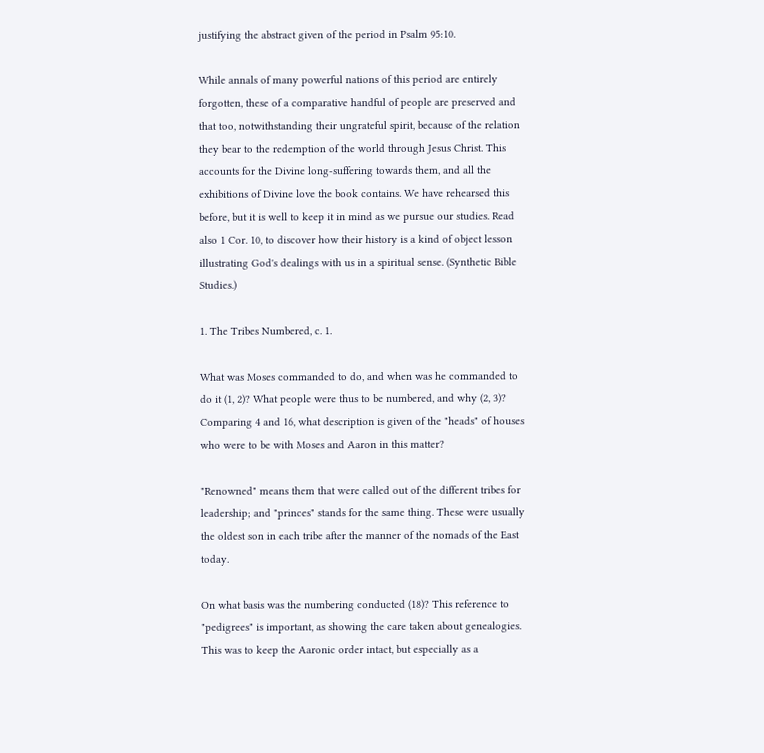justifying the abstract given of the period in Psalm 95:10.

While annals of many powerful nations of this period are entirely forgotten, these of a comparative handful of people are preserved and that too, notwithstanding their ungrateful spirit, because of the relation they bear to the redemption of the world through Jesus Christ. This accounts for the Divine long-suffering towards them, and all the exhibitions of Divine love the book contains. We have rehearsed this before, but it is well to keep it in mind as we pursue our studies. Read also 1 Cor. 10, to discover how their history is a kind of object lesson illustrating God's dealings with us in a spiritual sense. (Synthetic Bible Studies.)

1. The Tribes Numbered, c. 1.

What was Moses commanded to do, and when was he commanded to do it (1, 2)? What people were thus to be numbered, and why (2, 3)? Comparing 4 and 16, what description is given of the "heads" of houses who were to be with Moses and Aaron in this matter?

"Renowned" means them that were called out of the different tribes for leadership; and "princes" stands for the same thing. These were usually the oldest son in each tribe after the manner of the nomads of the East today.

On what basis was the numbering conducted (18)? This reference to "pedigrees" is important, as showing the care taken about genealogies. This was to keep the Aaronic order intact, but especially as a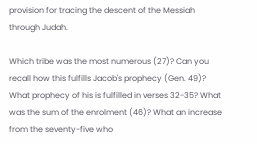provision for tracing the descent of the Messiah through Judah.

Which tribe was the most numerous (27)? Can you recall how this fulfills Jacob's prophecy (Gen. 49)? What prophecy of his is fulfilled in verses 32-35? What was the sum of the enrolment (46)? What an increase from the seventy-five who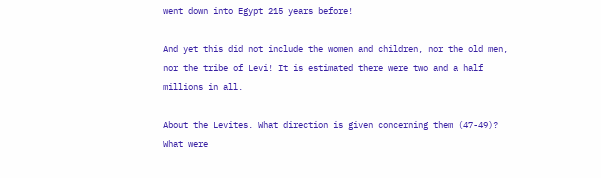went down into Egypt 215 years before!

And yet this did not include the women and children, nor the old men, nor the tribe of Levi! It is estimated there were two and a half millions in all.

About the Levites. What direction is given concerning them (47-49)? What were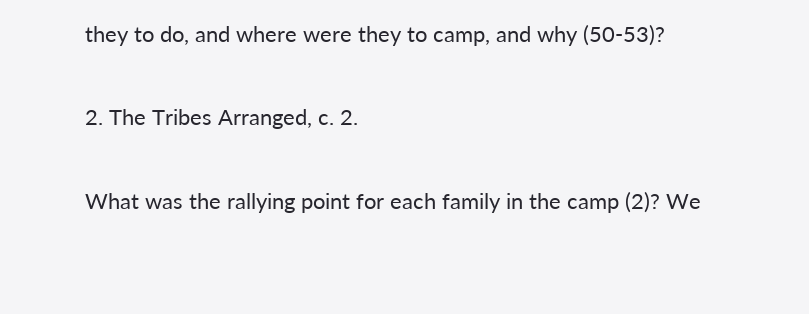they to do, and where were they to camp, and why (50-53)?

2. The Tribes Arranged, c. 2.

What was the rallying point for each family in the camp (2)? We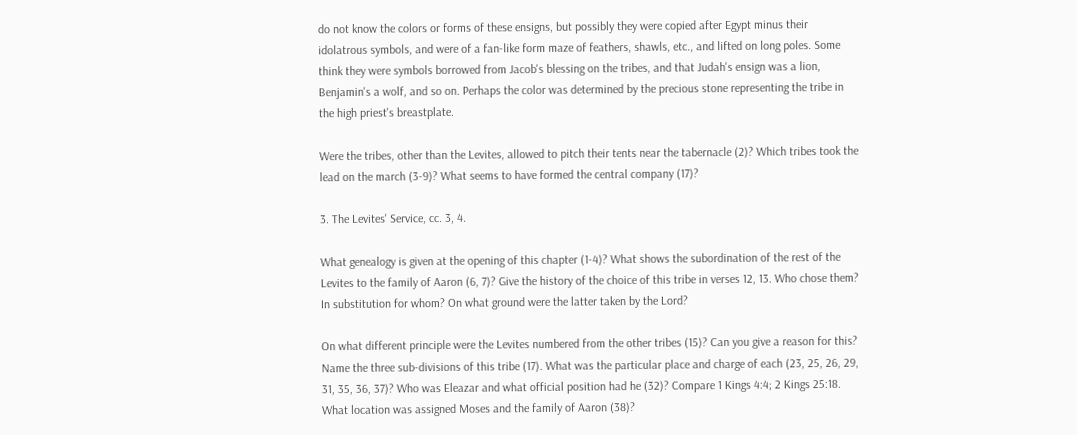do not know the colors or forms of these ensigns, but possibly they were copied after Egypt minus their idolatrous symbols, and were of a fan-like form maze of feathers, shawls, etc., and lifted on long poles. Some think they were symbols borrowed from Jacob's blessing on the tribes, and that Judah's ensign was a lion, Benjamin's a wolf, and so on. Perhaps the color was determined by the precious stone representing the tribe in the high priest's breastplate.

Were the tribes, other than the Levites, allowed to pitch their tents near the tabernacle (2)? Which tribes took the lead on the march (3-9)? What seems to have formed the central company (17)?

3. The Levites' Service, cc. 3, 4.

What genealogy is given at the opening of this chapter (1-4)? What shows the subordination of the rest of the Levites to the family of Aaron (6, 7)? Give the history of the choice of this tribe in verses 12, 13. Who chose them? In substitution for whom? On what ground were the latter taken by the Lord?

On what different principle were the Levites numbered from the other tribes (15)? Can you give a reason for this? Name the three sub-divisions of this tribe (17). What was the particular place and charge of each (23, 25, 26, 29, 31, 35, 36, 37)? Who was Eleazar and what official position had he (32)? Compare 1 Kings 4:4; 2 Kings 25:18. What location was assigned Moses and the family of Aaron (38)?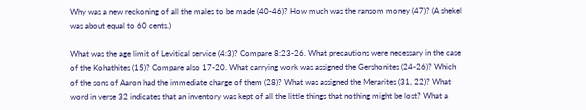Why was a new reckoning of all the males to be made (40-46)? How much was the ransom money (47)? (A shekel was about equal to 60 cents.)

What was the age limit of Levitical service (4:3)? Compare 8:23-26. What precautions were necessary in the case of the Kohathites (15)? Compare also 17-20. What carrying work was assigned the Gershonites (24-26)? Which of the sons of Aaron had the immediate charge of them (28)? What was assigned the Merarites (31, 22)? What word in verse 32 indicates that an inventory was kept of all the little things that nothing might be lost? What a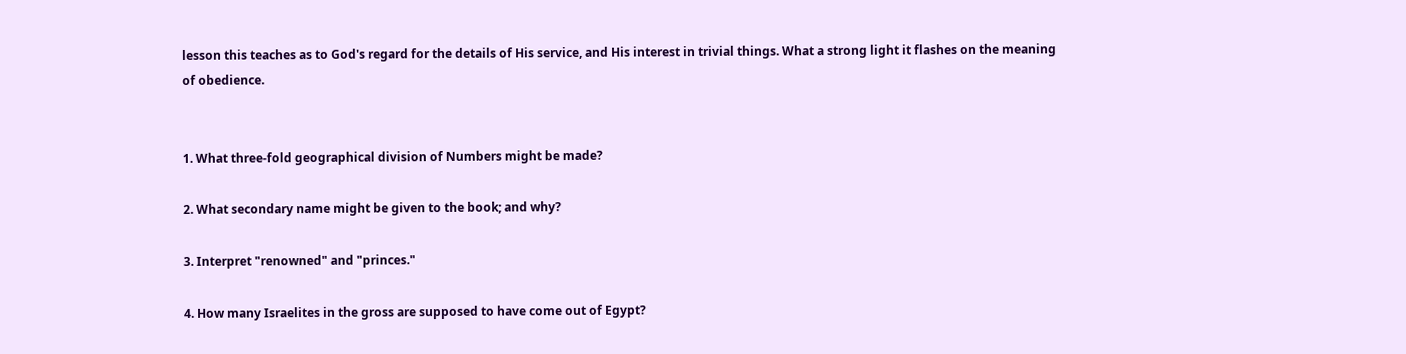lesson this teaches as to God's regard for the details of His service, and His interest in trivial things. What a strong light it flashes on the meaning of obedience.


1. What three-fold geographical division of Numbers might be made?

2. What secondary name might be given to the book; and why?

3. Interpret "renowned" and "princes."

4. How many Israelites in the gross are supposed to have come out of Egypt?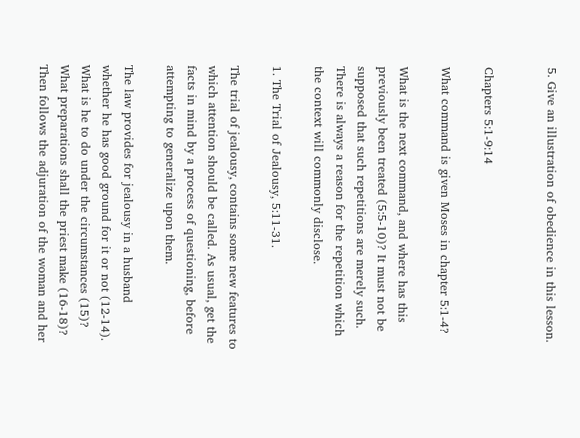5. Give an illustration of obedience in this lesson.


Chapters 5:1-9:14

What command is given Moses in chapter 5:1-4?

What is the next command, and where has this previously been treated (5:5-10)? It must not be supposed that such repetitions are merely such. There is always a reason for the repetition which the context will commonly disclose.

1. The Trial of Jealousy, 5:11-31.

The trial of jealousy, contains some new features to which attention should be called. As usual, get the facts in mind by a process of questioning, before attempting to generalize upon them.

The law provides for jealousy in a husband whether he has good ground for it or not (12-14). What is he to do under the circumstances (15)? What preparations shall the priest make (16-18)? Then follows the adjuration of the woman and her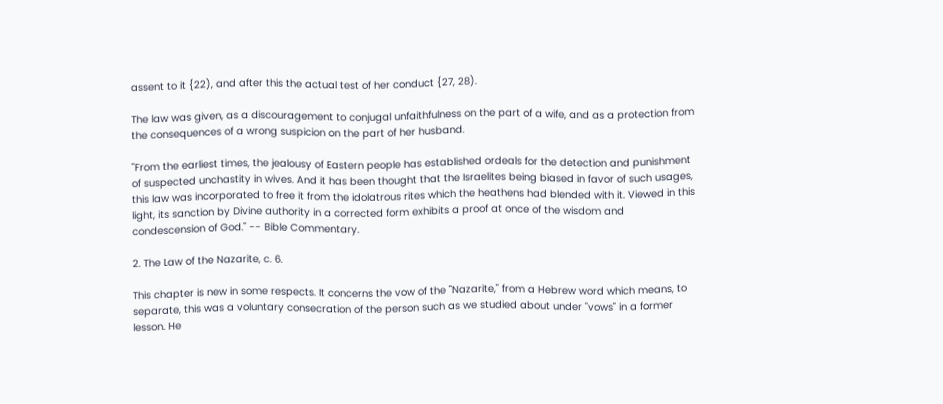assent to it {22), and after this the actual test of her conduct {27, 28).

The law was given, as a discouragement to conjugal unfaithfulness on the part of a wife, and as a protection from the consequences of a wrong suspicion on the part of her husband.

"From the earliest times, the jealousy of Eastern people has established ordeals for the detection and punishment of suspected unchastity in wives. And it has been thought that the Israelites being biased in favor of such usages, this law was incorporated to free it from the idolatrous rites which the heathens had blended with it. Viewed in this light, its sanction by Divine authority in a corrected form exhibits a proof at once of the wisdom and condescension of God." -- Bible Commentary.

2. The Law of the Nazarite, c. 6.

This chapter is new in some respects. It concerns the vow of the "Nazarite," from a Hebrew word which means, to separate, this was a voluntary consecration of the person such as we studied about under "vows" in a former lesson. He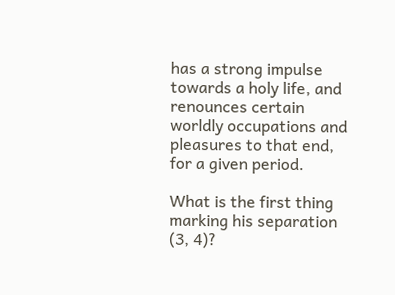has a strong impulse towards a holy life, and renounces certain worldly occupations and pleasures to that end, for a given period.

What is the first thing marking his separation (3, 4)?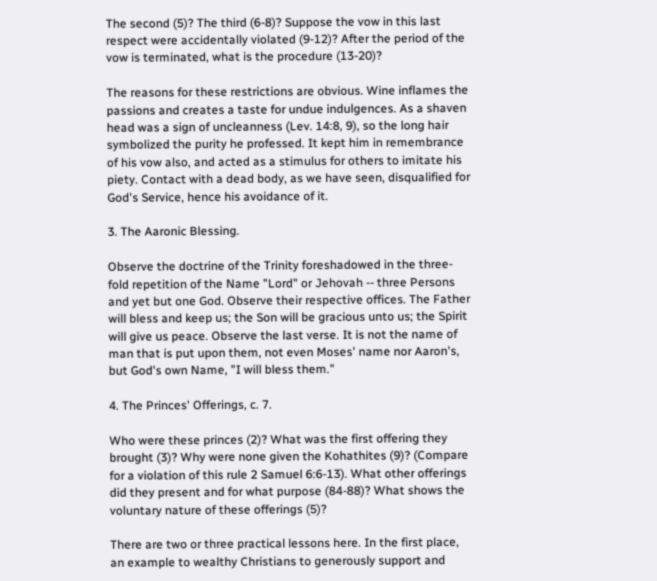The second (5)? The third (6-8)? Suppose the vow in this last respect were accidentally violated (9-12)? After the period of the vow is terminated, what is the procedure (13-20)?

The reasons for these restrictions are obvious. Wine inflames the passions and creates a taste for undue indulgences. As a shaven head was a sign of uncleanness (Lev. 14:8, 9), so the long hair symbolized the purity he professed. It kept him in remembrance of his vow also, and acted as a stimulus for others to imitate his piety. Contact with a dead body, as we have seen, disqualified for God's Service, hence his avoidance of it.

3. The Aaronic Blessing.

Observe the doctrine of the Trinity foreshadowed in the three-fold repetition of the Name "Lord" or Jehovah -- three Persons and yet but one God. Observe their respective offices. The Father will bless and keep us; the Son will be gracious unto us; the Spirit will give us peace. Observe the last verse. It is not the name of man that is put upon them, not even Moses' name nor Aaron's, but God's own Name, "I will bless them."

4. The Princes' Offerings, c. 7.

Who were these princes (2)? What was the first offering they brought (3)? Why were none given the Kohathites (9)? (Compare for a violation of this rule 2 Samuel 6:6-13). What other offerings did they present and for what purpose (84-88)? What shows the voluntary nature of these offerings (5)?

There are two or three practical lessons here. In the first place, an example to wealthy Christians to generously support and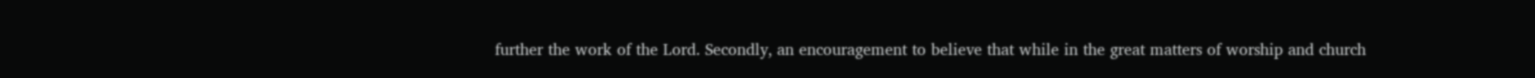further the work of the Lord. Secondly, an encouragement to believe that while in the great matters of worship and church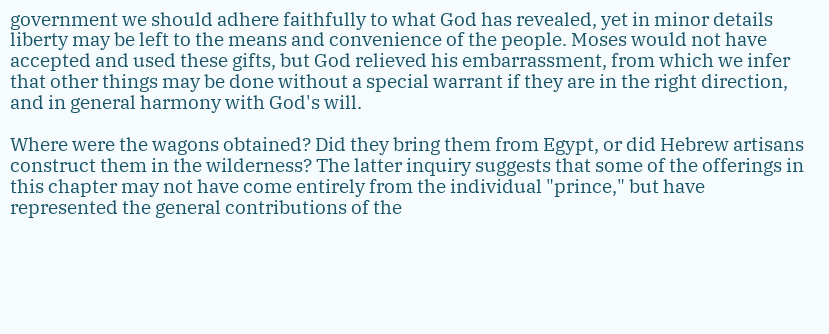government we should adhere faithfully to what God has revealed, yet in minor details liberty may be left to the means and convenience of the people. Moses would not have accepted and used these gifts, but God relieved his embarrassment, from which we infer that other things may be done without a special warrant if they are in the right direction, and in general harmony with God's will.

Where were the wagons obtained? Did they bring them from Egypt, or did Hebrew artisans construct them in the wilderness? The latter inquiry suggests that some of the offerings in this chapter may not have come entirely from the individual "prince," but have represented the general contributions of the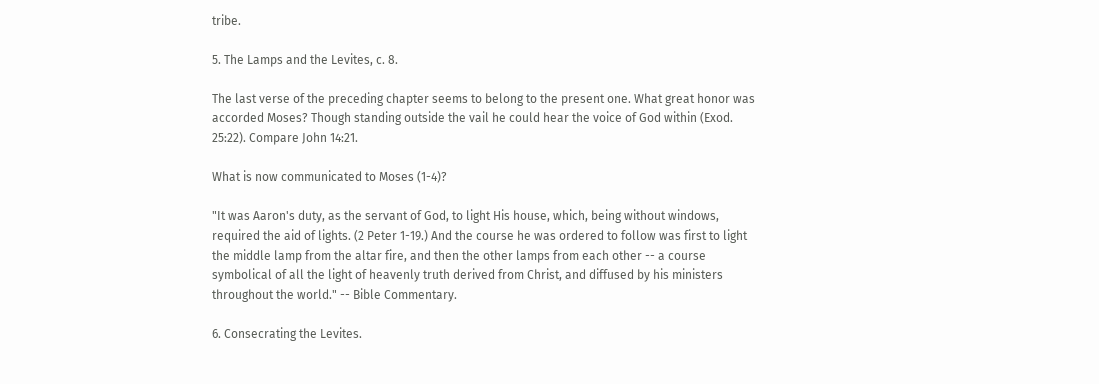tribe.

5. The Lamps and the Levites, c. 8.

The last verse of the preceding chapter seems to belong to the present one. What great honor was accorded Moses? Though standing outside the vail he could hear the voice of God within (Exod. 25:22). Compare John 14:21.

What is now communicated to Moses (1-4)?

"It was Aaron's duty, as the servant of God, to light His house, which, being without windows, required the aid of lights. (2 Peter 1-19.) And the course he was ordered to follow was first to light the middle lamp from the altar fire, and then the other lamps from each other -- a course symbolical of all the light of heavenly truth derived from Christ, and diffused by his ministers throughout the world." -- Bible Commentary.

6. Consecrating the Levites.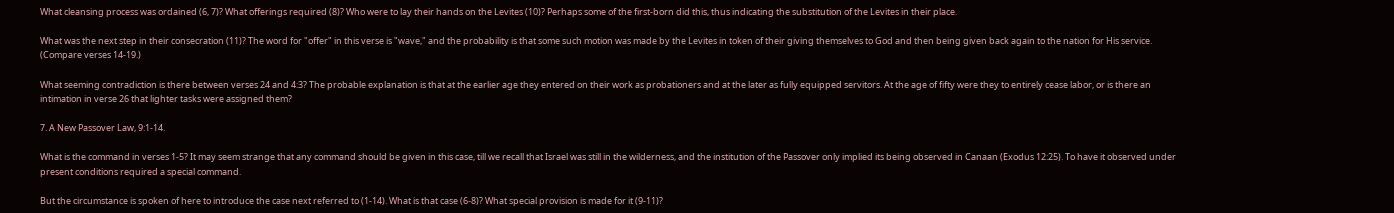What cleansing process was ordained (6, 7)? What offerings required (8)? Who were to lay their hands on the Levites (10)? Perhaps some of the first-born did this, thus indicating the substitution of the Levites in their place.

What was the next step in their consecration (11)? The word for "offer" in this verse is "wave," and the probability is that some such motion was made by the Levites in token of their giving themselves to God and then being given back again to the nation for His service. (Compare verses 14-19.)

What seeming contradiction is there between verses 24 and 4:3? The probable explanation is that at the earlier age they entered on their work as probationers and at the later as fully equipped servitors. At the age of fifty were they to entirely cease labor, or is there an intimation in verse 26 that lighter tasks were assigned them?

7. A New Passover Law, 9:1-14.

What is the command in verses 1-5? It may seem strange that any command should be given in this case, till we recall that Israel was still in the wilderness, and the institution of the Passover only implied its being observed in Canaan (Exodus 12:25). To have it observed under present conditions required a special command.

But the circumstance is spoken of here to introduce the case next referred to (1-14). What is that case (6-8)? What special provision is made for it (9-11)?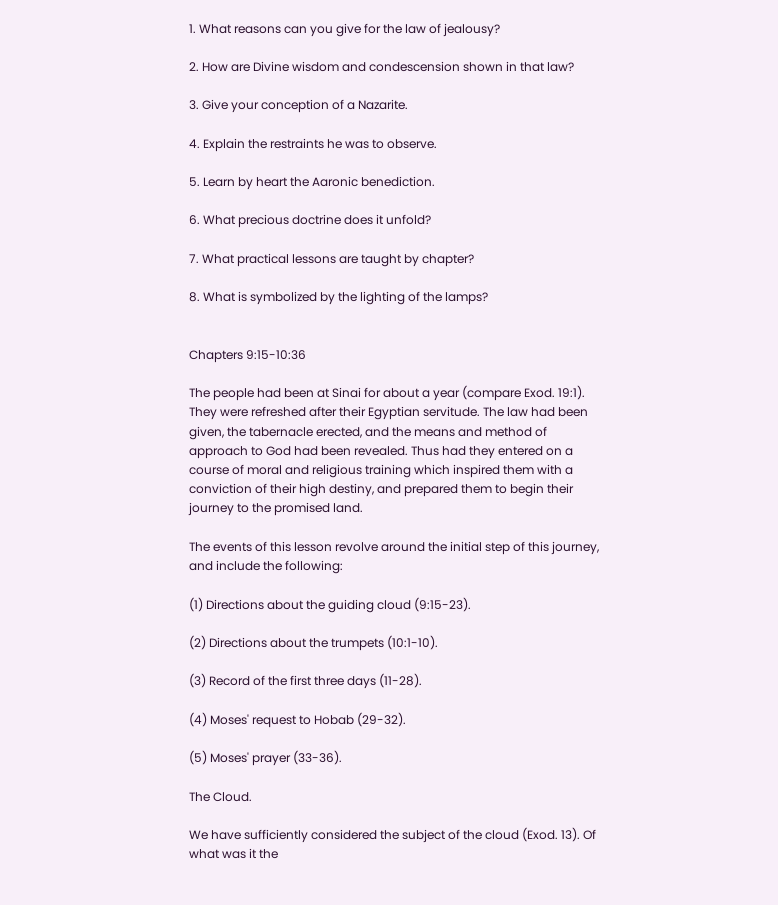1. What reasons can you give for the law of jealousy?

2. How are Divine wisdom and condescension shown in that law?

3. Give your conception of a Nazarite.

4. Explain the restraints he was to observe.

5. Learn by heart the Aaronic benediction.

6. What precious doctrine does it unfold?

7. What practical lessons are taught by chapter?

8. What is symbolized by the lighting of the lamps?


Chapters 9:15-10:36

The people had been at Sinai for about a year (compare Exod. 19:1). They were refreshed after their Egyptian servitude. The law had been given, the tabernacle erected, and the means and method of approach to God had been revealed. Thus had they entered on a course of moral and religious training which inspired them with a conviction of their high destiny, and prepared them to begin their journey to the promised land.

The events of this lesson revolve around the initial step of this journey, and include the following:

(1) Directions about the guiding cloud (9:15-23).

(2) Directions about the trumpets (10:1-10).

(3) Record of the first three days (11-28).

(4) Moses' request to Hobab (29-32).

(5) Moses' prayer (33-36).

The Cloud.

We have sufficiently considered the subject of the cloud (Exod. 13). Of what was it the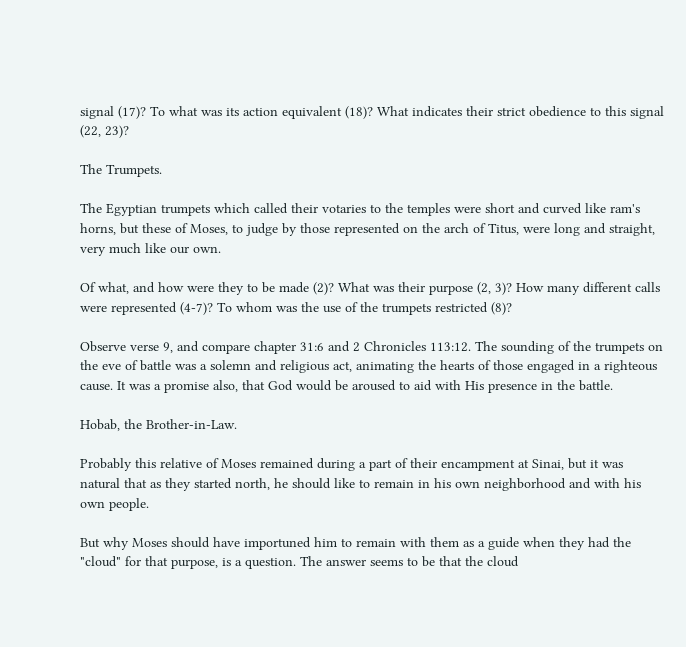signal (17)? To what was its action equivalent (18)? What indicates their strict obedience to this signal (22, 23)?

The Trumpets.

The Egyptian trumpets which called their votaries to the temples were short and curved like ram's horns, but these of Moses, to judge by those represented on the arch of Titus, were long and straight, very much like our own.

Of what, and how were they to be made (2)? What was their purpose (2, 3)? How many different calls were represented (4-7)? To whom was the use of the trumpets restricted (8)?

Observe verse 9, and compare chapter 31:6 and 2 Chronicles 113:12. The sounding of the trumpets on the eve of battle was a solemn and religious act, animating the hearts of those engaged in a righteous cause. It was a promise also, that God would be aroused to aid with His presence in the battle.

Hobab, the Brother-in-Law.

Probably this relative of Moses remained during a part of their encampment at Sinai, but it was natural that as they started north, he should like to remain in his own neighborhood and with his own people.

But why Moses should have importuned him to remain with them as a guide when they had the "cloud" for that purpose, is a question. The answer seems to be that the cloud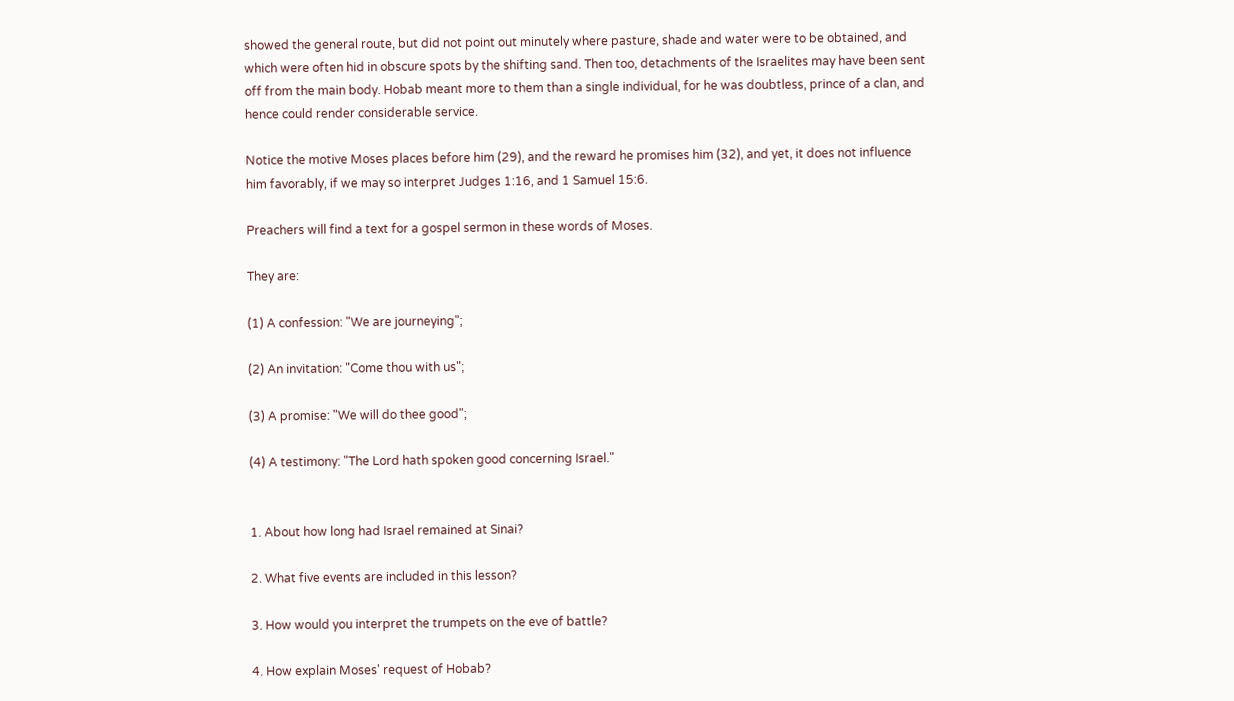showed the general route, but did not point out minutely where pasture, shade and water were to be obtained, and which were often hid in obscure spots by the shifting sand. Then too, detachments of the Israelites may have been sent off from the main body. Hobab meant more to them than a single individual, for he was doubtless, prince of a clan, and hence could render considerable service.

Notice the motive Moses places before him (29), and the reward he promises him (32), and yet, it does not influence him favorably, if we may so interpret Judges 1:16, and 1 Samuel 15:6.

Preachers will find a text for a gospel sermon in these words of Moses.

They are:

(1) A confession: "We are journeying";

(2) An invitation: "Come thou with us";

(3) A promise: "We will do thee good";

(4) A testimony: "The Lord hath spoken good concerning Israel."


1. About how long had Israel remained at Sinai?

2. What five events are included in this lesson?

3. How would you interpret the trumpets on the eve of battle?

4. How explain Moses' request of Hobab?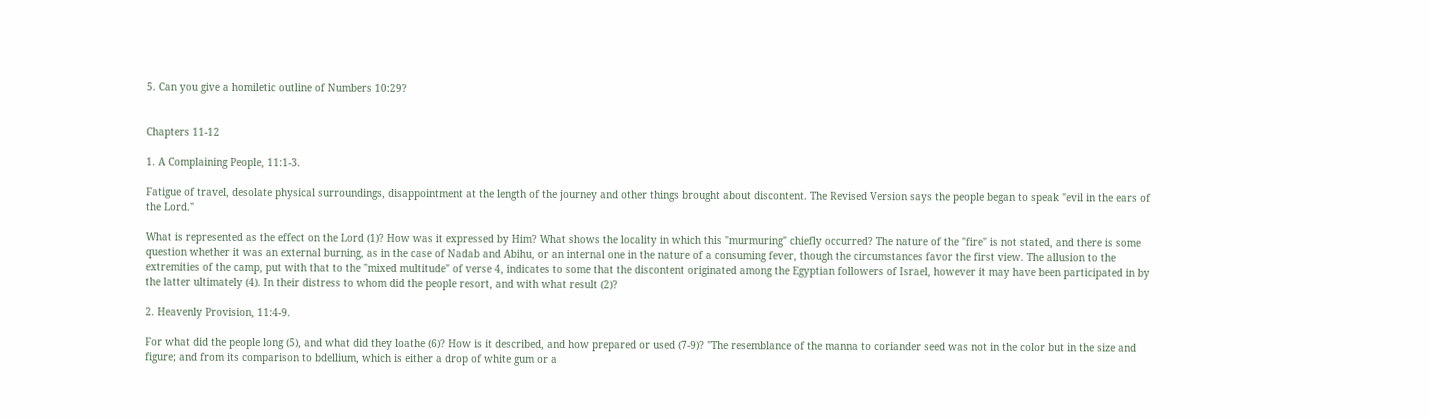5. Can you give a homiletic outline of Numbers 10:29?


Chapters 11-12

1. A Complaining People, 11:1-3.

Fatigue of travel, desolate physical surroundings, disappointment at the length of the journey and other things brought about discontent. The Revised Version says the people began to speak "evil in the ears of the Lord."

What is represented as the effect on the Lord (1)? How was it expressed by Him? What shows the locality in which this "murmuring" chiefly occurred? The nature of the "fire" is not stated, and there is some question whether it was an external burning, as in the case of Nadab and Abihu, or an internal one in the nature of a consuming fever, though the circumstances favor the first view. The allusion to the extremities of the camp, put with that to the "mixed multitude" of verse 4, indicates to some that the discontent originated among the Egyptian followers of Israel, however it may have been participated in by the latter ultimately (4). In their distress to whom did the people resort, and with what result (2)?

2. Heavenly Provision, 11:4-9.

For what did the people long (5), and what did they loathe (6)? How is it described, and how prepared or used (7-9)? "The resemblance of the manna to coriander seed was not in the color but in the size and figure; and from its comparison to bdellium, which is either a drop of white gum or a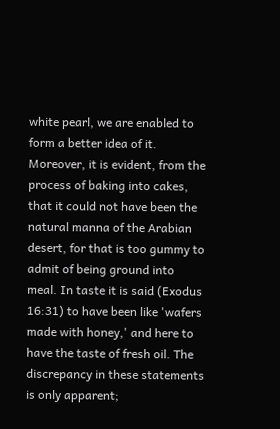white pearl, we are enabled to form a better idea of it. Moreover, it is evident, from the process of baking into cakes, that it could not have been the natural manna of the Arabian desert, for that is too gummy to admit of being ground into meal. In taste it is said (Exodus 16:31) to have been like 'wafers made with honey,' and here to have the taste of fresh oil. The discrepancy in these statements is only apparent;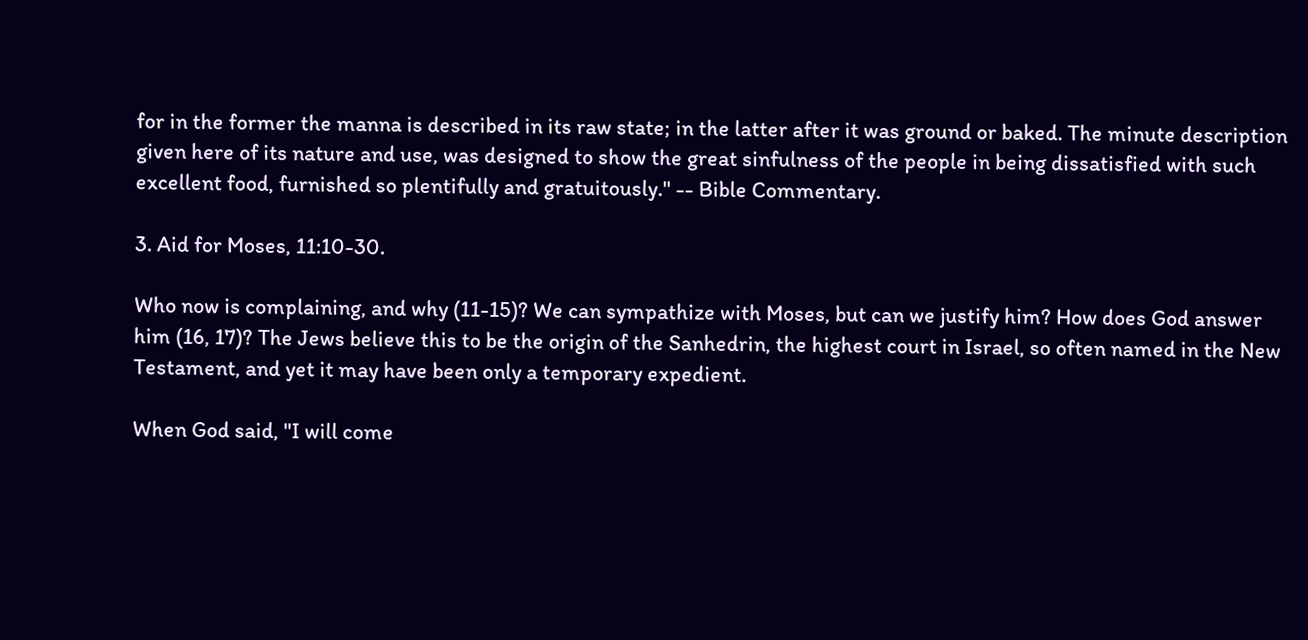for in the former the manna is described in its raw state; in the latter after it was ground or baked. The minute description given here of its nature and use, was designed to show the great sinfulness of the people in being dissatisfied with such excellent food, furnished so plentifully and gratuitously." -- Bible Commentary.

3. Aid for Moses, 11:10-30.

Who now is complaining, and why (11-15)? We can sympathize with Moses, but can we justify him? How does God answer him (16, 17)? The Jews believe this to be the origin of the Sanhedrin, the highest court in Israel, so often named in the New Testament, and yet it may have been only a temporary expedient.

When God said, "I will come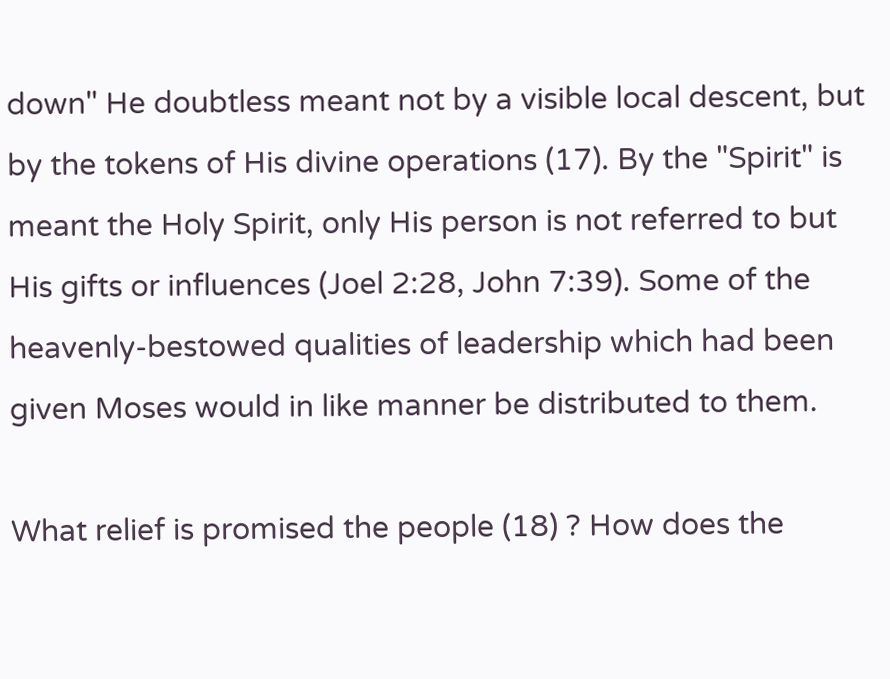down" He doubtless meant not by a visible local descent, but by the tokens of His divine operations (17). By the "Spirit" is meant the Holy Spirit, only His person is not referred to but His gifts or influences (Joel 2:28, John 7:39). Some of the heavenly-bestowed qualities of leadership which had been given Moses would in like manner be distributed to them.

What relief is promised the people (18) ? How does the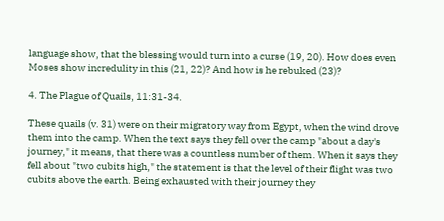language show, that the blessing would turn into a curse (19, 20). How does even Moses show incredulity in this (21, 22)? And how is he rebuked (23)?

4. The Plague of Quails, 11:31-34.

These quails (v. 31) were on their migratory way from Egypt, when the wind drove them into the camp. When the text says they fell over the camp "about a day's journey," it means, that there was a countless number of them. When it says they fell about "two cubits high," the statement is that the level of their flight was two cubits above the earth. Being exhausted with their journey they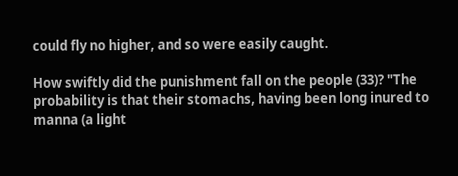could fly no higher, and so were easily caught.

How swiftly did the punishment fall on the people (33)? "The probability is that their stomachs, having been long inured to manna (a light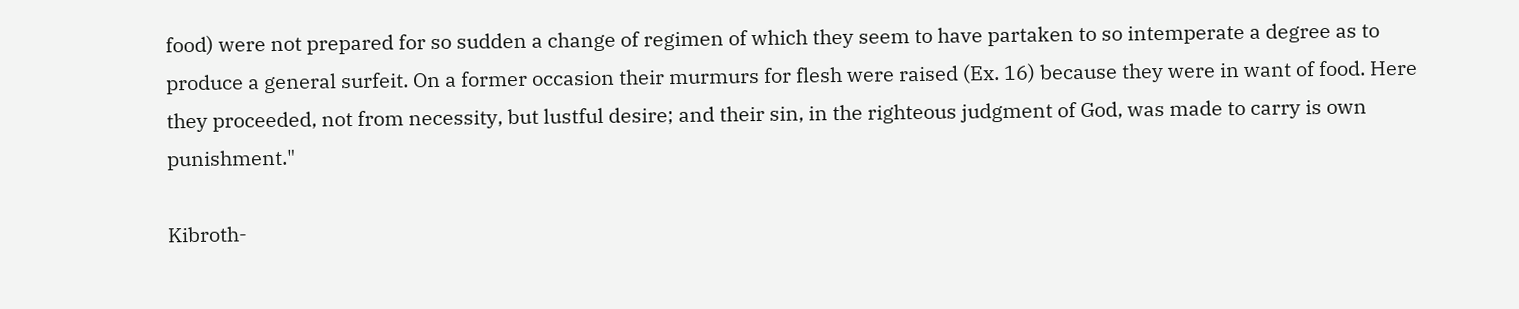food) were not prepared for so sudden a change of regimen of which they seem to have partaken to so intemperate a degree as to produce a general surfeit. On a former occasion their murmurs for flesh were raised (Ex. 16) because they were in want of food. Here they proceeded, not from necessity, but lustful desire; and their sin, in the righteous judgment of God, was made to carry is own punishment."

Kibroth-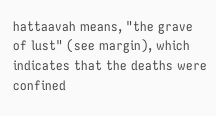hattaavah means, "the grave of lust" (see margin), which indicates that the deaths were confined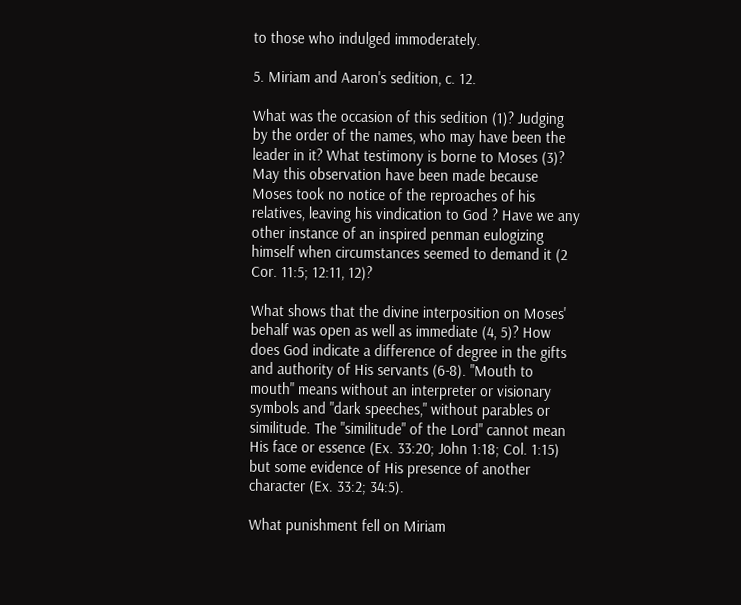to those who indulged immoderately.

5. Miriam and Aaron's sedition, c. 12.

What was the occasion of this sedition (1)? Judging by the order of the names, who may have been the leader in it? What testimony is borne to Moses (3)? May this observation have been made because Moses took no notice of the reproaches of his relatives, leaving his vindication to God ? Have we any other instance of an inspired penman eulogizing himself when circumstances seemed to demand it (2 Cor. 11:5; 12:11, 12)?

What shows that the divine interposition on Moses' behalf was open as well as immediate (4, 5)? How does God indicate a difference of degree in the gifts and authority of His servants (6-8). "Mouth to mouth" means without an interpreter or visionary symbols and "dark speeches," without parables or similitude. The "similitude" of the Lord" cannot mean His face or essence (Ex. 33:20; John 1:18; Col. 1:15) but some evidence of His presence of another character (Ex. 33:2; 34:5).

What punishment fell on Miriam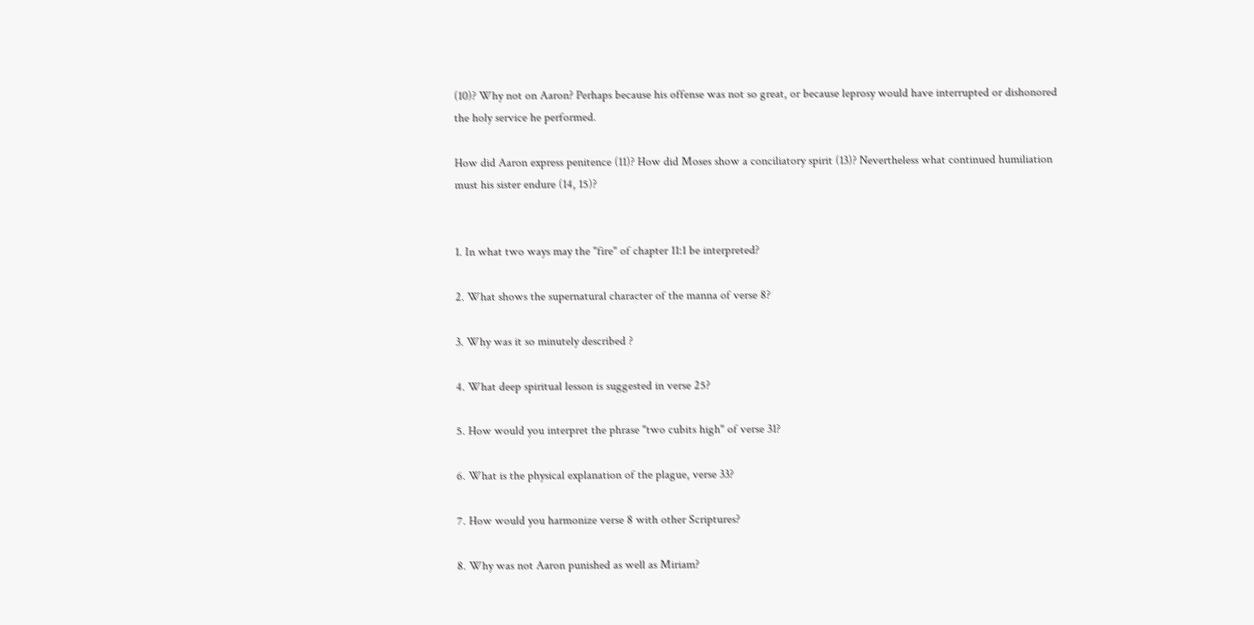(10)? Why not on Aaron? Perhaps because his offense was not so great, or because leprosy would have interrupted or dishonored the holy service he performed.

How did Aaron express penitence (11)? How did Moses show a conciliatory spirit (13)? Nevertheless what continued humiliation must his sister endure (14, 15)?


1. In what two ways may the "fire" of chapter 11:1 be interpreted?

2. What shows the supernatural character of the manna of verse 8?

3. Why was it so minutely described ?

4. What deep spiritual lesson is suggested in verse 25?

5. How would you interpret the phrase "two cubits high" of verse 31?

6. What is the physical explanation of the plague, verse 33?

7. How would you harmonize verse 8 with other Scriptures?

8. Why was not Aaron punished as well as Miriam?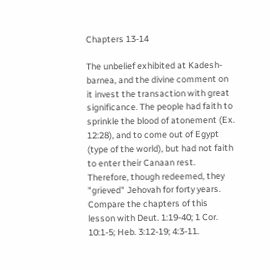Chapters 13-14

The unbelief exhibited at Kadesh-barnea, and the divine comment on it invest the transaction with great significance. The people had faith to sprinkle the blood of atonement (Ex. 12:28), and to come out of Egypt (type of the world), but had not faith to enter their Canaan rest. Therefore, though redeemed, they "grieved" Jehovah for forty years. Compare the chapters of this lesson with Deut. 1:19-40; 1 Cor. 10:1-5; Heb. 3:12-19; 4:3-11.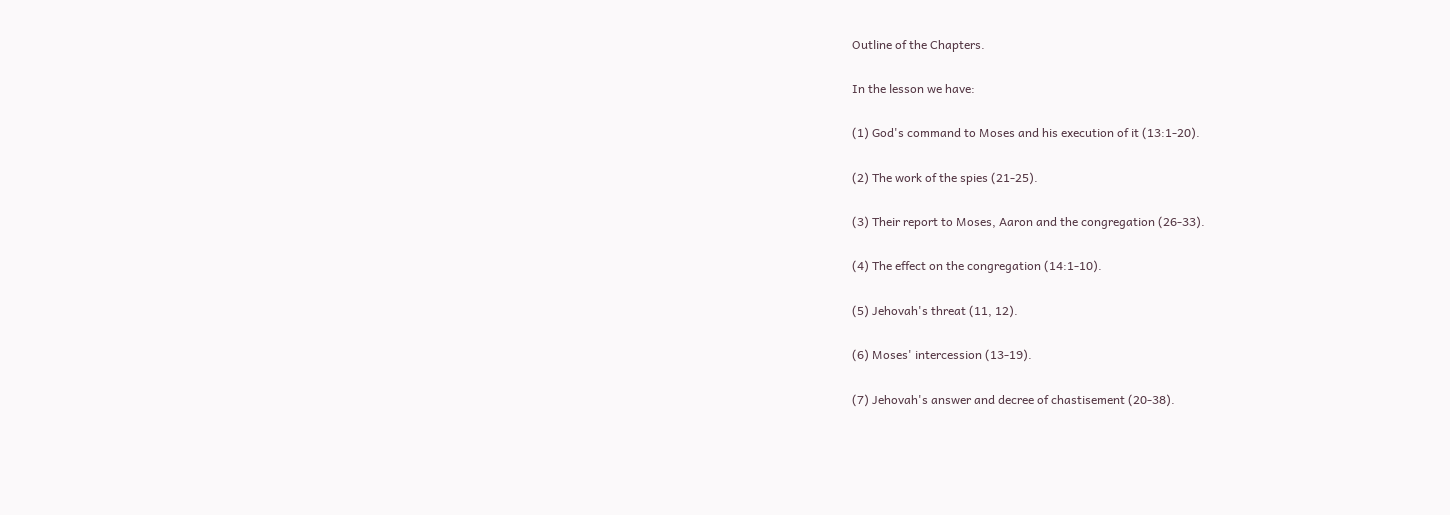Outline of the Chapters.

In the lesson we have:

(1) God's command to Moses and his execution of it (13:1-20).

(2) The work of the spies (21-25).

(3) Their report to Moses, Aaron and the congregation (26-33).

(4) The effect on the congregation (14:1-10).

(5) Jehovah's threat (11, 12).

(6) Moses' intercession (13-19).

(7) Jehovah's answer and decree of chastisement (20-38).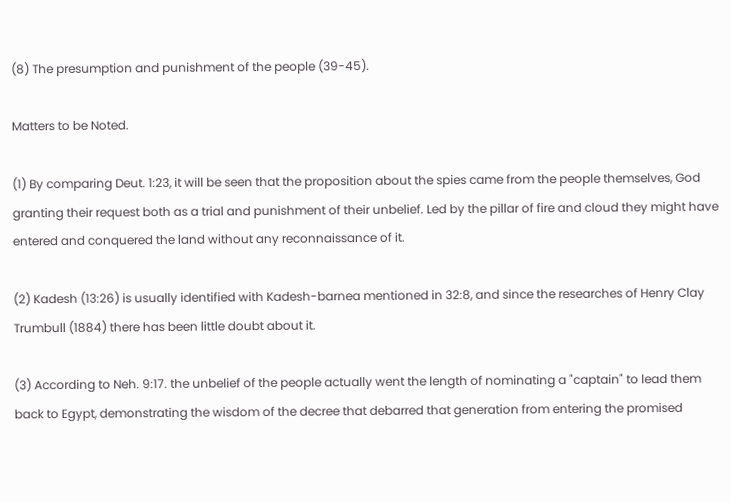(8) The presumption and punishment of the people (39-45).

Matters to be Noted.

(1) By comparing Deut. 1:23, it will be seen that the proposition about the spies came from the people themselves, God granting their request both as a trial and punishment of their unbelief. Led by the pillar of fire and cloud they might have entered and conquered the land without any reconnaissance of it.

(2) Kadesh (13:26) is usually identified with Kadesh-barnea mentioned in 32:8, and since the researches of Henry Clay Trumbull (1884) there has been little doubt about it.

(3) According to Neh. 9:17. the unbelief of the people actually went the length of nominating a "captain" to lead them back to Egypt, demonstrating the wisdom of the decree that debarred that generation from entering the promised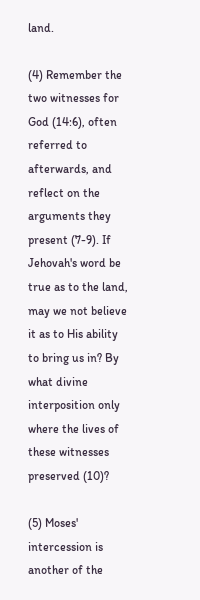land.

(4) Remember the two witnesses for God (14:6), often referred to afterwards, and reflect on the arguments they present (7-9). If Jehovah's word be true as to the land, may we not believe it as to His ability to bring us in? By what divine interposition only where the lives of these witnesses preserved (10)?

(5) Moses' intercession is another of the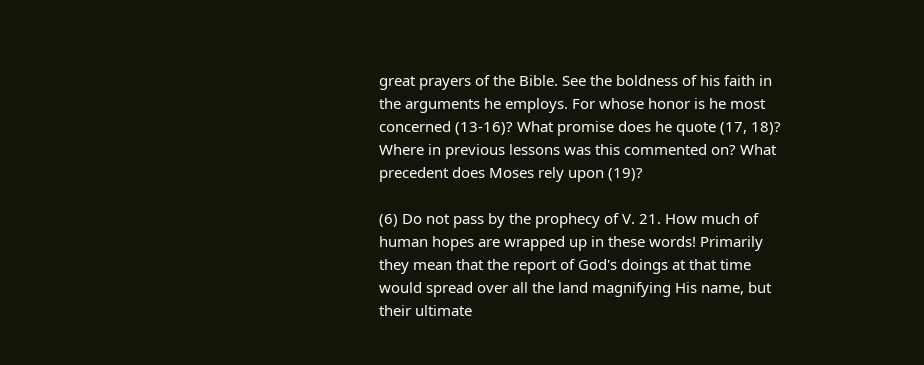great prayers of the Bible. See the boldness of his faith in the arguments he employs. For whose honor is he most concerned (13-16)? What promise does he quote (17, 18)? Where in previous lessons was this commented on? What precedent does Moses rely upon (19)?

(6) Do not pass by the prophecy of V. 21. How much of human hopes are wrapped up in these words! Primarily they mean that the report of God's doings at that time would spread over all the land magnifying His name, but their ultimate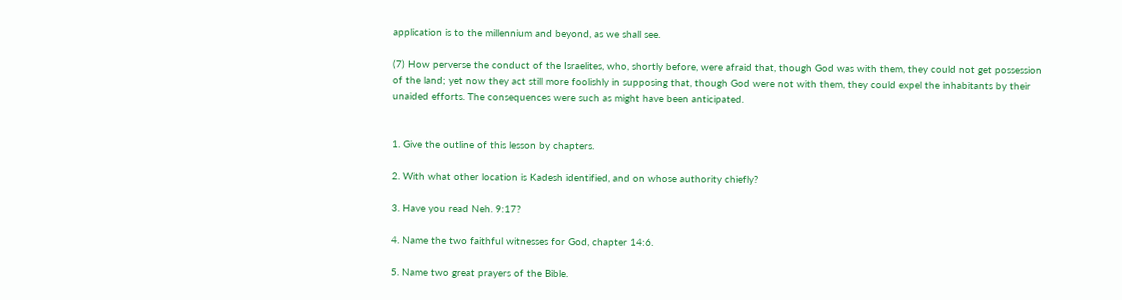application is to the millennium and beyond, as we shall see.

(7) How perverse the conduct of the Israelites, who, shortly before, were afraid that, though God was with them, they could not get possession of the land; yet now they act still more foolishly in supposing that, though God were not with them, they could expel the inhabitants by their unaided efforts. The consequences were such as might have been anticipated.


1. Give the outline of this lesson by chapters.

2. With what other location is Kadesh identified, and on whose authority chiefly?

3. Have you read Neh. 9:17?

4. Name the two faithful witnesses for God, chapter 14:6.

5. Name two great prayers of the Bible.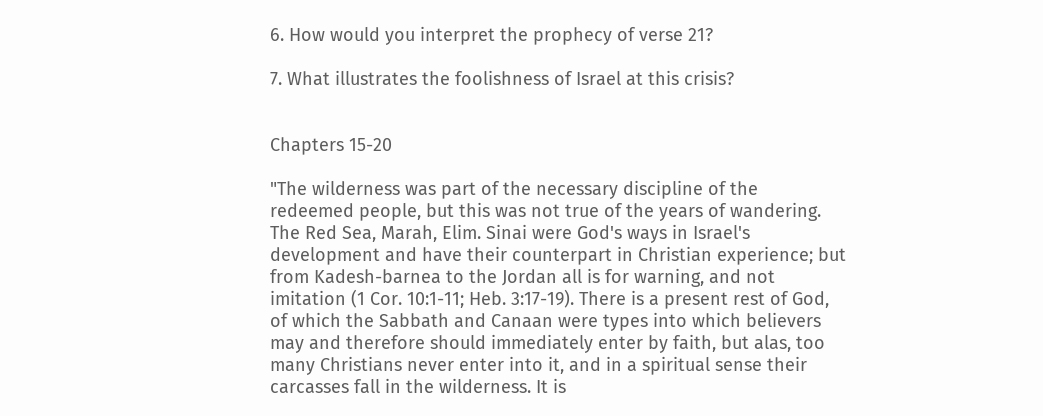6. How would you interpret the prophecy of verse 21?

7. What illustrates the foolishness of Israel at this crisis?


Chapters 15-20

"The wilderness was part of the necessary discipline of the redeemed people, but this was not true of the years of wandering. The Red Sea, Marah, Elim. Sinai were God's ways in Israel's development and have their counterpart in Christian experience; but from Kadesh-barnea to the Jordan all is for warning, and not imitation (1 Cor. 10:1-11; Heb. 3:17-19). There is a present rest of God, of which the Sabbath and Canaan were types into which believers may and therefore should immediately enter by faith, but alas, too many Christians never enter into it, and in a spiritual sense their carcasses fall in the wilderness. It is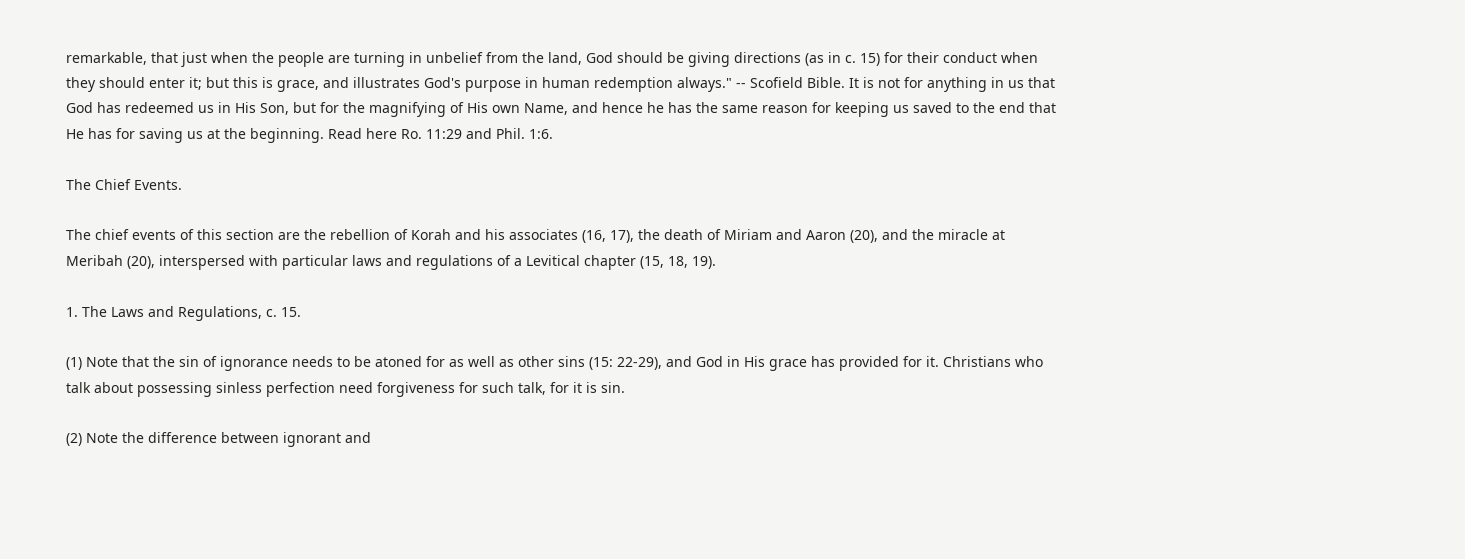remarkable, that just when the people are turning in unbelief from the land, God should be giving directions (as in c. 15) for their conduct when they should enter it; but this is grace, and illustrates God's purpose in human redemption always." -- Scofield Bible. It is not for anything in us that God has redeemed us in His Son, but for the magnifying of His own Name, and hence he has the same reason for keeping us saved to the end that He has for saving us at the beginning. Read here Ro. 11:29 and Phil. 1:6.

The Chief Events.

The chief events of this section are the rebellion of Korah and his associates (16, 17), the death of Miriam and Aaron (20), and the miracle at Meribah (20), interspersed with particular laws and regulations of a Levitical chapter (15, 18, 19).

1. The Laws and Regulations, c. 15.

(1) Note that the sin of ignorance needs to be atoned for as well as other sins (15: 22-29), and God in His grace has provided for it. Christians who talk about possessing sinless perfection need forgiveness for such talk, for it is sin.

(2) Note the difference between ignorant and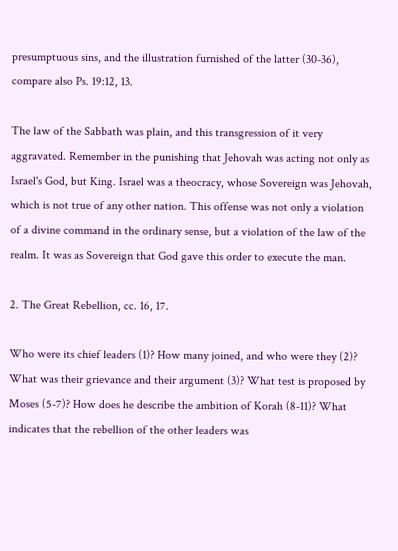presumptuous sins, and the illustration furnished of the latter (30-36), compare also Ps. 19:12, 13.

The law of the Sabbath was plain, and this transgression of it very aggravated. Remember in the punishing that Jehovah was acting not only as Israel's God, but King. Israel was a theocracy, whose Sovereign was Jehovah, which is not true of any other nation. This offense was not only a violation of a divine command in the ordinary sense, but a violation of the law of the realm. It was as Sovereign that God gave this order to execute the man.

2. The Great Rebellion, cc. 16, 17.

Who were its chief leaders (1)? How many joined, and who were they (2)? What was their grievance and their argument (3)? What test is proposed by Moses (5-7)? How does he describe the ambition of Korah (8-11)? What indicates that the rebellion of the other leaders was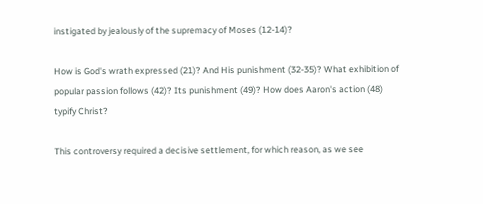instigated by jealously of the supremacy of Moses (12-14)?

How is God's wrath expressed (21)? And His punishment (32-35)? What exhibition of popular passion follows (42)? Its punishment (49)? How does Aaron's action (48) typify Christ?

This controversy required a decisive settlement, for which reason, as we see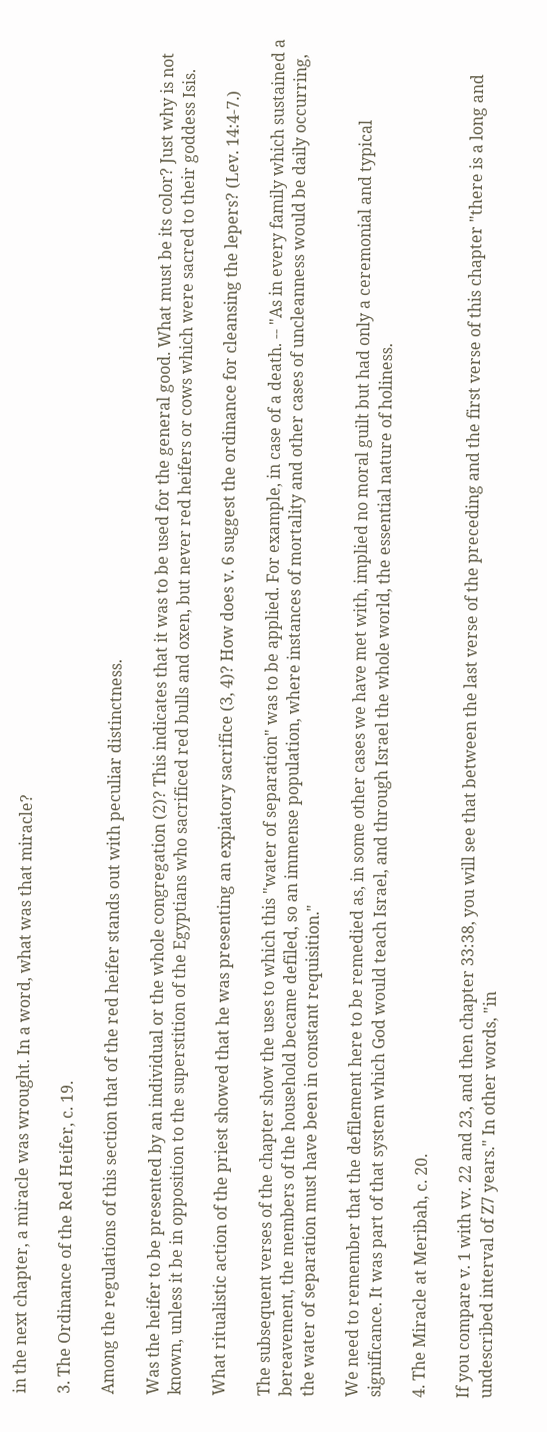in the next chapter, a miracle was wrought. In a word, what was that miracle?

3. The Ordinance of the Red Heifer, c. 19.

Among the regulations of this section that of the red heifer stands out with peculiar distinctness.

Was the heifer to be presented by an individual or the whole congregation (2)? This indicates that it was to be used for the general good. What must be its color? Just why is not known, unless it be in opposition to the superstition of the Egyptians who sacrificed red bulls and oxen, but never red heifers or cows which were sacred to their goddess Isis.

What ritualistic action of the priest showed that he was presenting an expiatory sacrifice (3, 4)? How does v. 6 suggest the ordinance for cleansing the lepers? (Lev. 14:4-7.)

The subsequent verses of the chapter show the uses to which this "water of separation" was to be applied. For example, in case of a death. -- "As in every family which sustained a bereavement, the members of the household became defiled, so an immense population, where instances of mortality and other cases of uncleanness would be daily occurring, the water of separation must have been in constant requisition."

We need to remember that the defilement here to be remedied as, in some other cases we have met with, implied no moral guilt but had only a ceremonial and typical significance. It was part of that system which God would teach Israel, and through Israel the whole world, the essential nature of holiness.

4. The Miracle at Meribah, c. 20.

If you compare v. 1 with vv. 22 and 23, and then chapter 33:38, you will see that between the last verse of the preceding and the first verse of this chapter "there is a long and undescribed interval of Z7 years." In other words, "in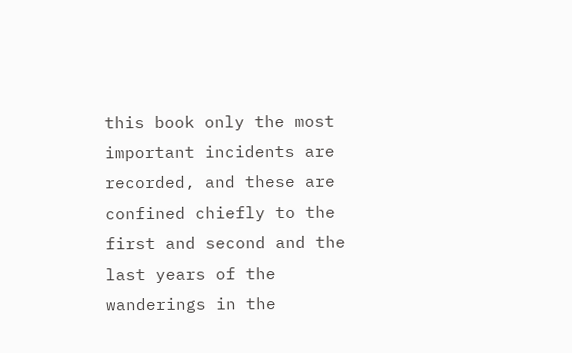this book only the most important incidents are recorded, and these are confined chiefly to the first and second and the last years of the wanderings in the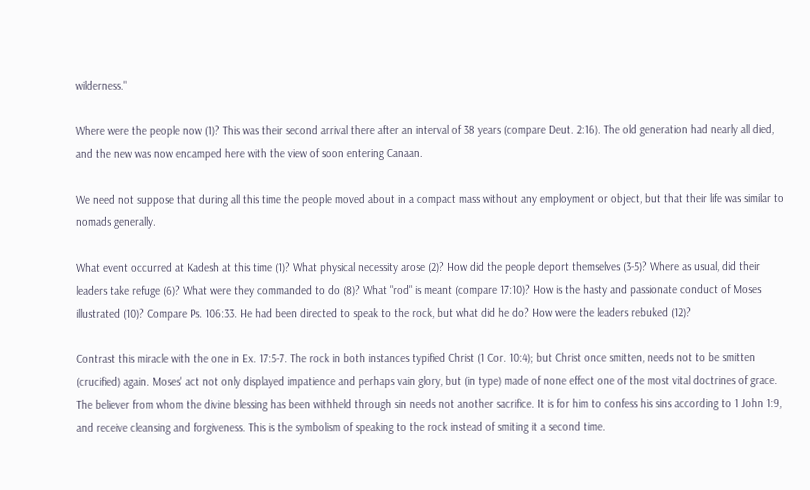wilderness."

Where were the people now (1)? This was their second arrival there after an interval of 38 years (compare Deut. 2:16). The old generation had nearly all died, and the new was now encamped here with the view of soon entering Canaan.

We need not suppose that during all this time the people moved about in a compact mass without any employment or object, but that their life was similar to nomads generally.

What event occurred at Kadesh at this time (1)? What physical necessity arose (2)? How did the people deport themselves (3-5)? Where as usual, did their leaders take refuge (6)? What were they commanded to do (8)? What "rod" is meant (compare 17:10)? How is the hasty and passionate conduct of Moses illustrated (10)? Compare Ps. 106:33. He had been directed to speak to the rock, but what did he do? How were the leaders rebuked (12)?

Contrast this miracle with the one in Ex. 17:5-7. The rock in both instances typified Christ (1 Cor. 10:4); but Christ once smitten, needs not to be smitten (crucified) again. Moses' act not only displayed impatience and perhaps vain glory, but (in type) made of none effect one of the most vital doctrines of grace. The believer from whom the divine blessing has been withheld through sin needs not another sacrifice. It is for him to confess his sins according to 1 John 1:9, and receive cleansing and forgiveness. This is the symbolism of speaking to the rock instead of smiting it a second time.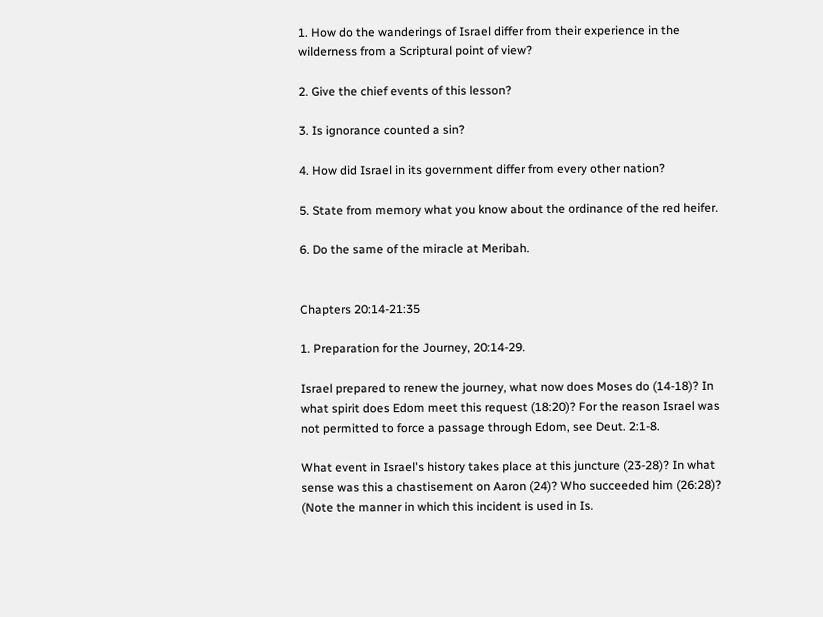1. How do the wanderings of Israel differ from their experience in the wilderness from a Scriptural point of view?

2. Give the chief events of this lesson?

3. Is ignorance counted a sin?

4. How did Israel in its government differ from every other nation?

5. State from memory what you know about the ordinance of the red heifer.

6. Do the same of the miracle at Meribah.


Chapters 20:14-21:35

1. Preparation for the Journey, 20:14-29.

Israel prepared to renew the journey, what now does Moses do (14-18)? In what spirit does Edom meet this request (18:20)? For the reason Israel was not permitted to force a passage through Edom, see Deut. 2:1-8.

What event in Israel's history takes place at this juncture (23-28)? In what sense was this a chastisement on Aaron (24)? Who succeeded him (26:28)? (Note the manner in which this incident is used in Is.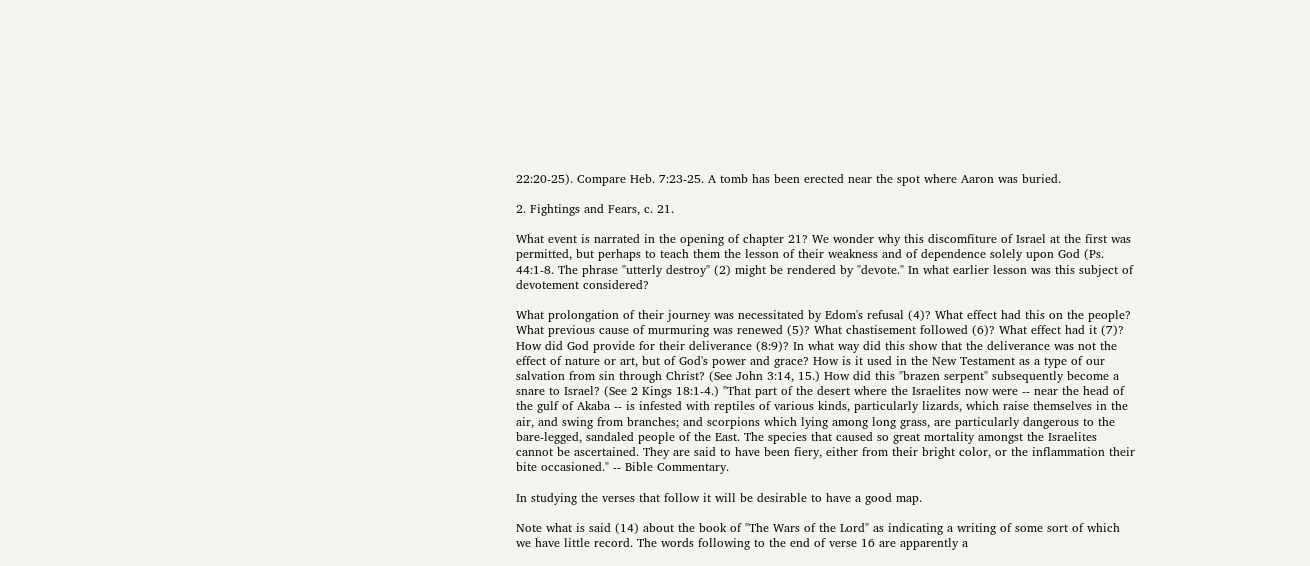22:20-25). Compare Heb. 7:23-25. A tomb has been erected near the spot where Aaron was buried.

2. Fightings and Fears, c. 21.

What event is narrated in the opening of chapter 21? We wonder why this discomfiture of Israel at the first was permitted, but perhaps to teach them the lesson of their weakness and of dependence solely upon God (Ps. 44:1-8. The phrase "utterly destroy" (2) might be rendered by "devote." In what earlier lesson was this subject of devotement considered?

What prolongation of their journey was necessitated by Edom's refusal (4)? What effect had this on the people? What previous cause of murmuring was renewed (5)? What chastisement followed (6)? What effect had it (7)? How did God provide for their deliverance (8:9)? In what way did this show that the deliverance was not the effect of nature or art, but of God's power and grace? How is it used in the New Testament as a type of our salvation from sin through Christ? (See John 3:14, 15.) How did this "brazen serpent" subsequently become a snare to Israel? (See 2 Kings 18:1-4.) "That part of the desert where the Israelites now were -- near the head of the gulf of Akaba -- is infested with reptiles of various kinds, particularly lizards, which raise themselves in the air, and swing from branches; and scorpions which lying among long grass, are particularly dangerous to the bare-legged, sandaled people of the East. The species that caused so great mortality amongst the Israelites cannot be ascertained. They are said to have been fiery, either from their bright color, or the inflammation their bite occasioned." -- Bible Commentary.

In studying the verses that follow it will be desirable to have a good map.

Note what is said (14) about the book of "The Wars of the Lord" as indicating a writing of some sort of which we have little record. The words following to the end of verse 16 are apparently a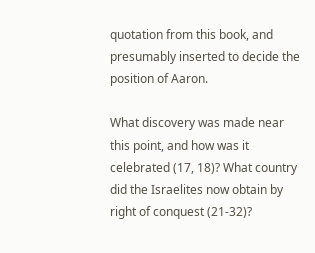quotation from this book, and presumably inserted to decide the position of Aaron.

What discovery was made near this point, and how was it celebrated (17, 18)? What country did the Israelites now obtain by right of conquest (21-32)?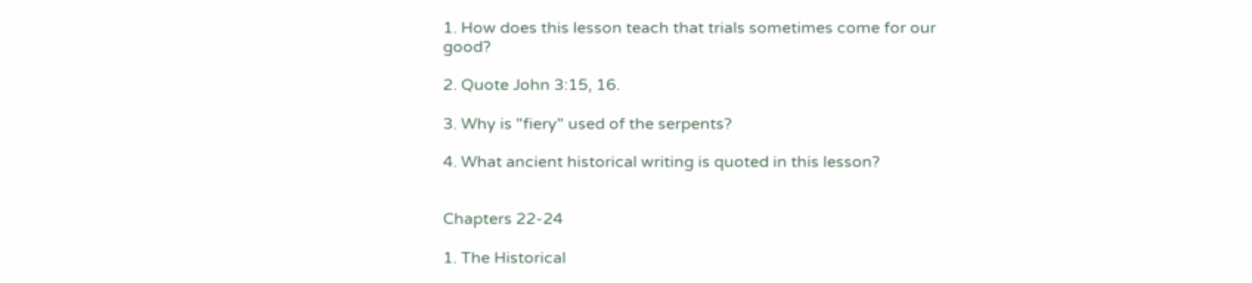1. How does this lesson teach that trials sometimes come for our good?

2. Quote John 3:15, 16.

3. Why is "fiery" used of the serpents?

4. What ancient historical writing is quoted in this lesson?


Chapters 22-24

1. The Historical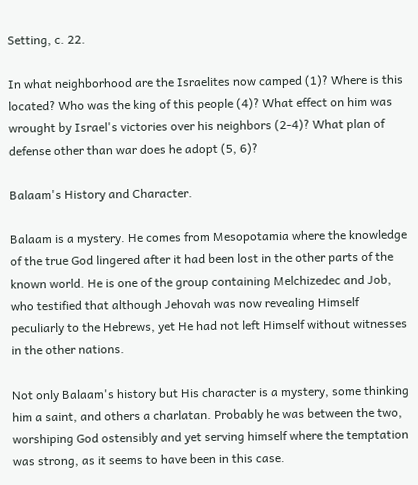Setting, c. 22.

In what neighborhood are the Israelites now camped (1)? Where is this located? Who was the king of this people (4)? What effect on him was wrought by Israel's victories over his neighbors (2-4)? What plan of defense other than war does he adopt (5, 6)?

Balaam's History and Character.

Balaam is a mystery. He comes from Mesopotamia where the knowledge of the true God lingered after it had been lost in the other parts of the known world. He is one of the group containing Melchizedec and Job, who testified that although Jehovah was now revealing Himself peculiarly to the Hebrews, yet He had not left Himself without witnesses in the other nations.

Not only Balaam's history but His character is a mystery, some thinking him a saint, and others a charlatan. Probably he was between the two, worshiping God ostensibly and yet serving himself where the temptation was strong, as it seems to have been in this case.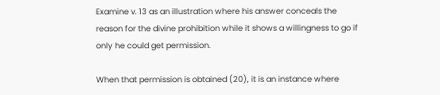Examine v. 13 as an illustration where his answer conceals the reason for the divine prohibition while it shows a willingness to go if only he could get permission.

When that permission is obtained (20), it is an instance where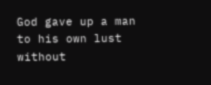God gave up a man to his own lust without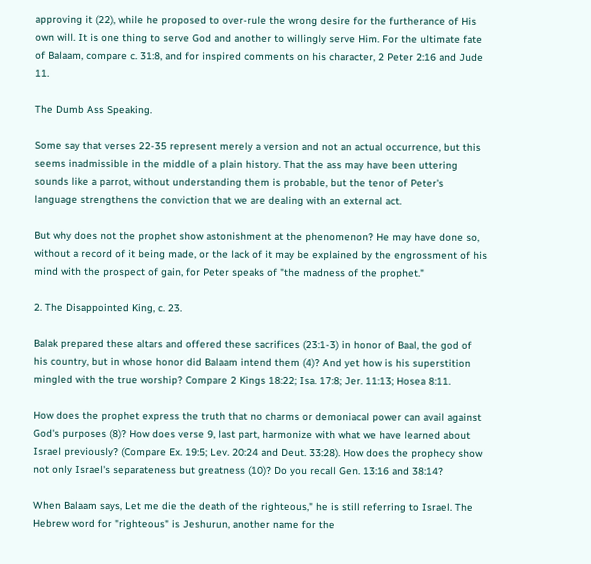approving it (22), while he proposed to over-rule the wrong desire for the furtherance of His own will. It is one thing to serve God and another to willingly serve Him. For the ultimate fate of Balaam, compare c. 31:8, and for inspired comments on his character, 2 Peter 2:16 and Jude 11.

The Dumb Ass Speaking.

Some say that verses 22-35 represent merely a version and not an actual occurrence, but this seems inadmissible in the middle of a plain history. That the ass may have been uttering sounds like a parrot, without understanding them is probable, but the tenor of Peter's language strengthens the conviction that we are dealing with an external act.

But why does not the prophet show astonishment at the phenomenon? He may have done so, without a record of it being made, or the lack of it may be explained by the engrossment of his mind with the prospect of gain, for Peter speaks of "the madness of the prophet."

2. The Disappointed King, c. 23.

Balak prepared these altars and offered these sacrifices (23:1-3) in honor of Baal, the god of his country, but in whose honor did Balaam intend them (4)? And yet how is his superstition mingled with the true worship? Compare 2 Kings 18:22; Isa. 17:8; Jer. 11:13; Hosea 8:11.

How does the prophet express the truth that no charms or demoniacal power can avail against God's purposes (8)? How does verse 9, last part, harmonize with what we have learned about Israel previously? (Compare Ex. 19:5; Lev. 20:24 and Deut. 33:28). How does the prophecy show not only Israel's separateness but greatness (10)? Do you recall Gen. 13:16 and 38:14?

When Balaam says, Let me die the death of the righteous," he is still referring to Israel. The Hebrew word for "righteous" is Jeshurun, another name for the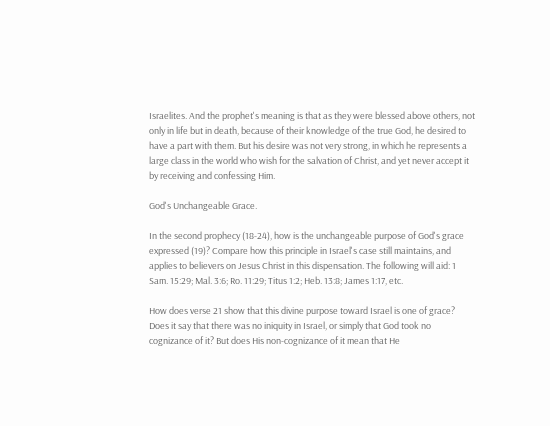Israelites. And the prophet's meaning is that as they were blessed above others, not only in life but in death, because of their knowledge of the true God, he desired to have a part with them. But his desire was not very strong, in which he represents a large class in the world who wish for the salvation of Christ, and yet never accept it by receiving and confessing Him.

God's Unchangeable Grace.

In the second prophecy (18-24), how is the unchangeable purpose of God's grace expressed (19)? Compare how this principle in Israel's case still maintains, and applies to believers on Jesus Christ in this dispensation. The following will aid: 1 Sam. 15:29; Mal. 3:6; Ro. 11:29; Titus 1:2; Heb. 13:8; James 1:17, etc.

How does verse 21 show that this divine purpose toward Israel is one of grace? Does it say that there was no iniquity in Israel, or simply that God took no cognizance of it? But does His non-cognizance of it mean that He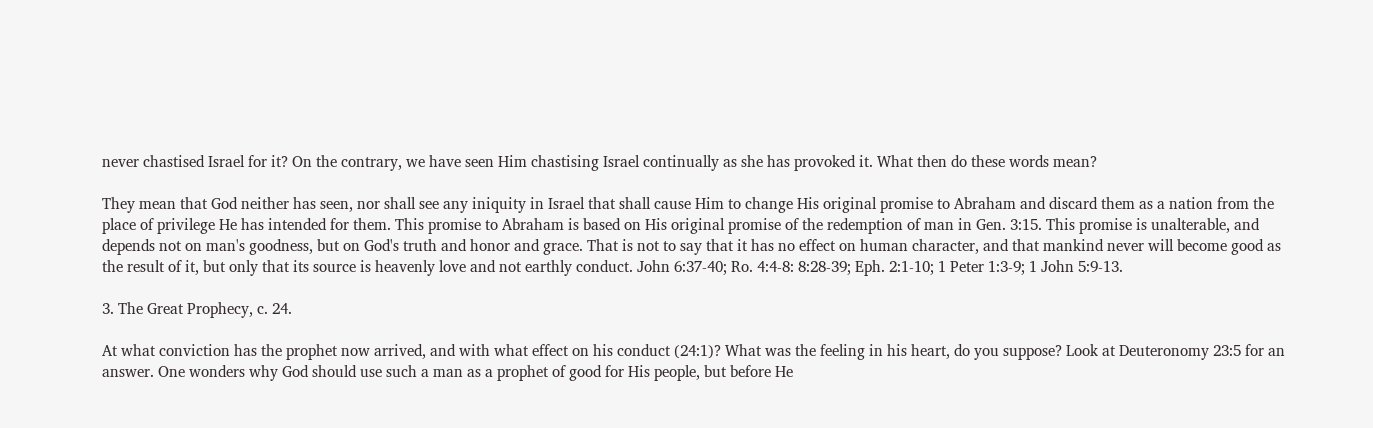never chastised Israel for it? On the contrary, we have seen Him chastising Israel continually as she has provoked it. What then do these words mean?

They mean that God neither has seen, nor shall see any iniquity in Israel that shall cause Him to change His original promise to Abraham and discard them as a nation from the place of privilege He has intended for them. This promise to Abraham is based on His original promise of the redemption of man in Gen. 3:15. This promise is unalterable, and depends not on man's goodness, but on God's truth and honor and grace. That is not to say that it has no effect on human character, and that mankind never will become good as the result of it, but only that its source is heavenly love and not earthly conduct. John 6:37-40; Ro. 4:4-8: 8:28-39; Eph. 2:1-10; 1 Peter 1:3-9; 1 John 5:9-13.

3. The Great Prophecy, c. 24.

At what conviction has the prophet now arrived, and with what effect on his conduct (24:1)? What was the feeling in his heart, do you suppose? Look at Deuteronomy 23:5 for an answer. One wonders why God should use such a man as a prophet of good for His people, but before He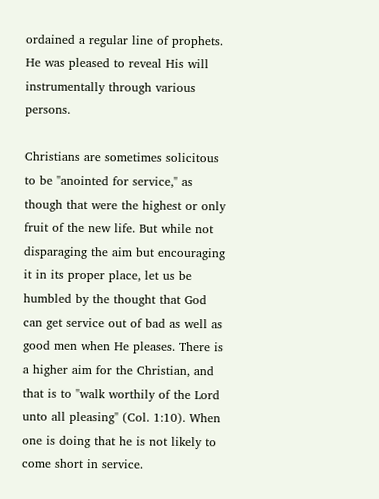ordained a regular line of prophets. He was pleased to reveal His will instrumentally through various persons.

Christians are sometimes solicitous to be "anointed for service," as though that were the highest or only fruit of the new life. But while not disparaging the aim but encouraging it in its proper place, let us be humbled by the thought that God can get service out of bad as well as good men when He pleases. There is a higher aim for the Christian, and that is to "walk worthily of the Lord unto all pleasing" (Col. 1:10). When one is doing that he is not likely to come short in service.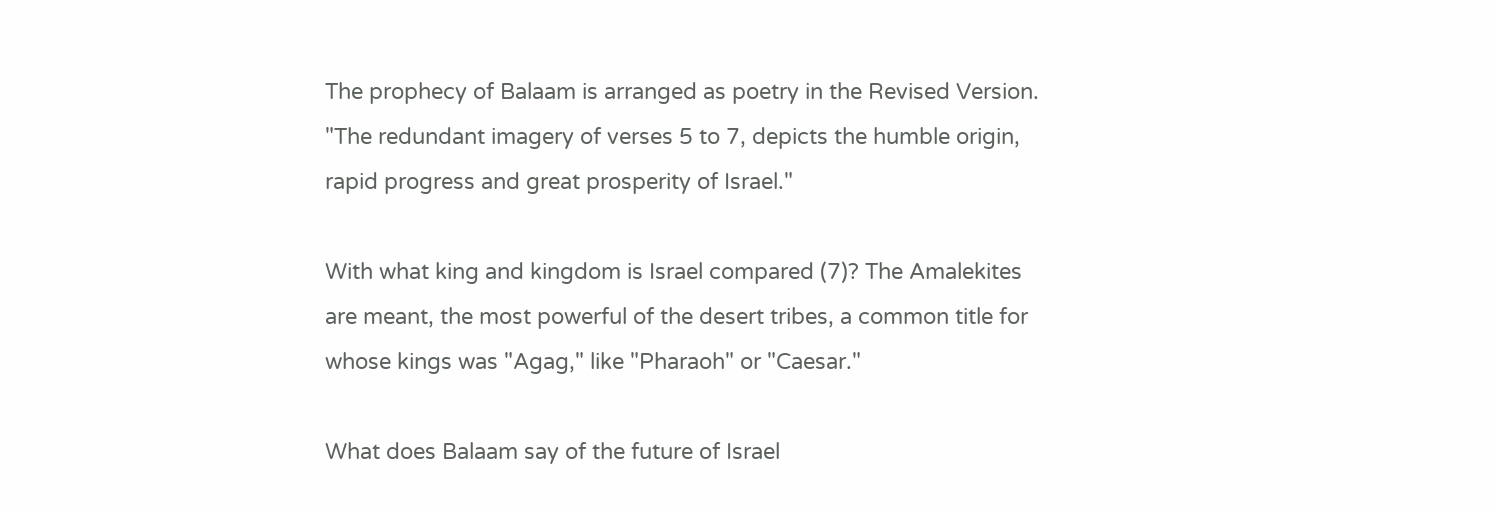The prophecy of Balaam is arranged as poetry in the Revised Version. "The redundant imagery of verses 5 to 7, depicts the humble origin, rapid progress and great prosperity of Israel."

With what king and kingdom is Israel compared (7)? The Amalekites are meant, the most powerful of the desert tribes, a common title for whose kings was "Agag," like "Pharaoh" or "Caesar."

What does Balaam say of the future of Israel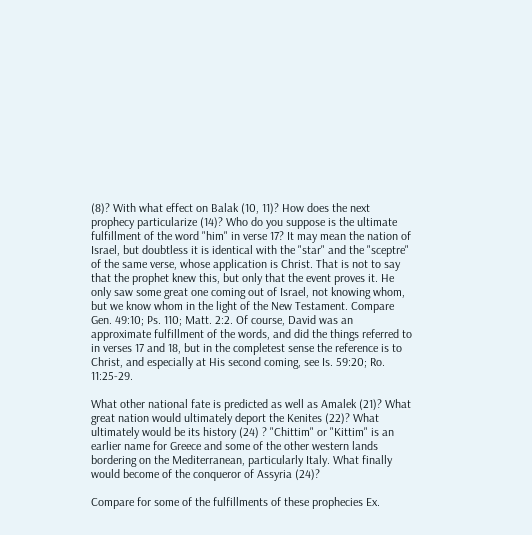(8)? With what effect on Balak (10, 11)? How does the next prophecy particularize (14)? Who do you suppose is the ultimate fulfillment of the word "him" in verse 17? It may mean the nation of Israel, but doubtless it is identical with the "star" and the "sceptre" of the same verse, whose application is Christ. That is not to say that the prophet knew this, but only that the event proves it. He only saw some great one coming out of Israel, not knowing whom, but we know whom in the light of the New Testament. Compare Gen. 49:10; Ps. 110; Matt. 2:2. Of course, David was an approximate fulfillment of the words, and did the things referred to in verses 17 and 18, but in the completest sense the reference is to Christ, and especially at His second coming, see Is. 59:20; Ro. 11:25-29.

What other national fate is predicted as well as Amalek (21)? What great nation would ultimately deport the Kenites (22)? What ultimately would be its history (24) ? "Chittim" or "Kittim" is an earlier name for Greece and some of the other western lands bordering on the Mediterranean, particularly Italy. What finally would become of the conqueror of Assyria (24)?

Compare for some of the fulfillments of these prophecies Ex.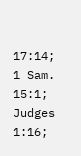17:14; 1 Sam. 15:1; Judges 1:16;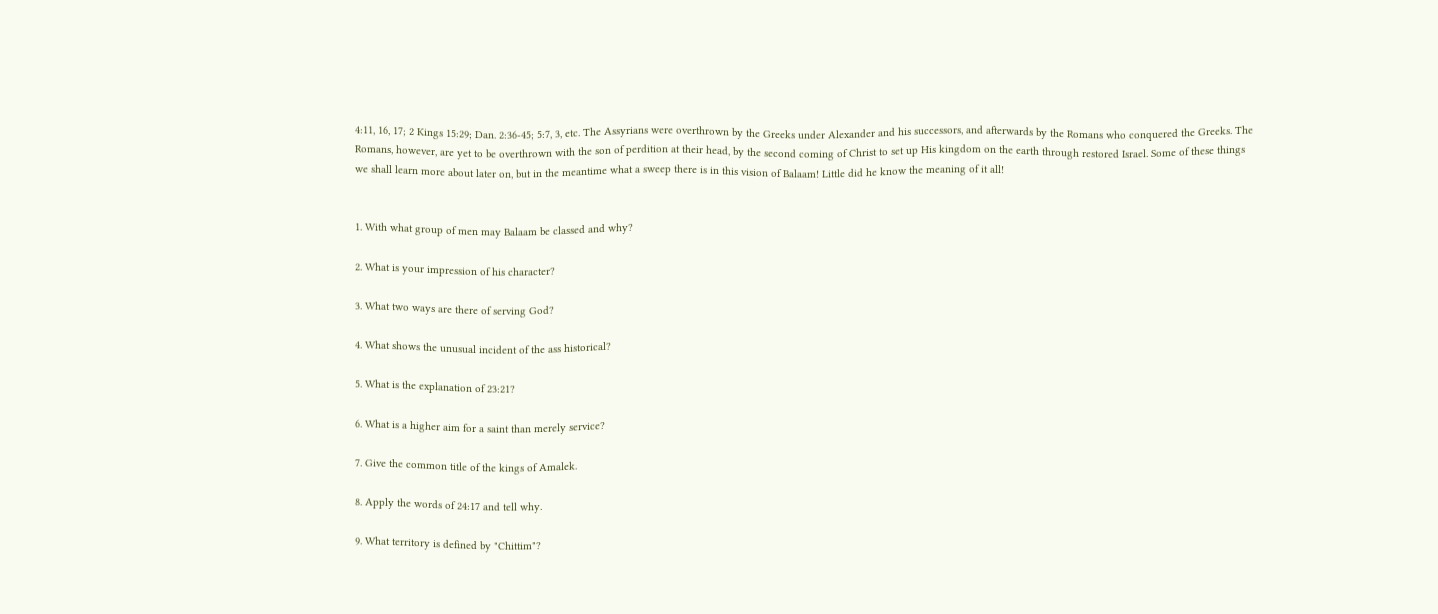4:11, 16, 17; 2 Kings 15:29; Dan. 2:36-45; 5:7, 3, etc. The Assyrians were overthrown by the Greeks under Alexander and his successors, and afterwards by the Romans who conquered the Greeks. The Romans, however, are yet to be overthrown with the son of perdition at their head, by the second coming of Christ to set up His kingdom on the earth through restored Israel. Some of these things we shall learn more about later on, but in the meantime what a sweep there is in this vision of Balaam! Little did he know the meaning of it all!


1. With what group of men may Balaam be classed and why?

2. What is your impression of his character?

3. What two ways are there of serving God?

4. What shows the unusual incident of the ass historical?

5. What is the explanation of 23:21?

6. What is a higher aim for a saint than merely service?

7. Give the common title of the kings of Amalek.

8. Apply the words of 24:17 and tell why.

9. What territory is defined by "Chittim"?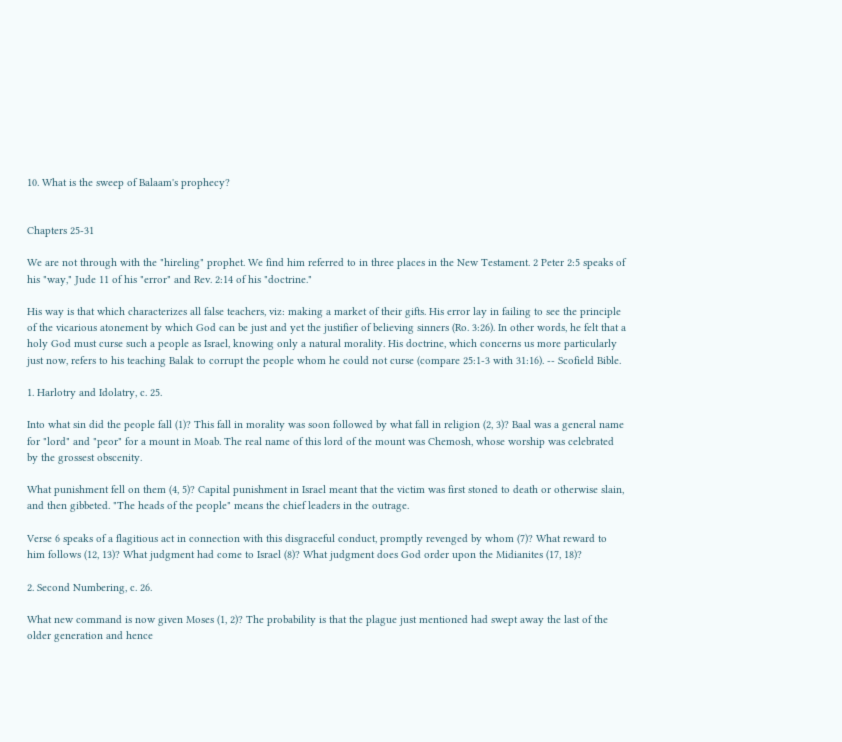10. What is the sweep of Balaam's prophecy?


Chapters 25-31

We are not through with the "hireling" prophet. We find him referred to in three places in the New Testament. 2 Peter 2:5 speaks of his "way," Jude 11 of his "error" and Rev. 2:14 of his "doctrine."

His way is that which characterizes all false teachers, viz: making a market of their gifts. His error lay in failing to see the principle of the vicarious atonement by which God can be just and yet the justifier of believing sinners (Ro. 3:26). In other words, he felt that a holy God must curse such a people as Israel, knowing only a natural morality. His doctrine, which concerns us more particularly just now, refers to his teaching Balak to corrupt the people whom he could not curse (compare 25:1-3 with 31:16). -- Scofield Bible.

1. Harlotry and Idolatry, c. 25.

Into what sin did the people fall (1)? This fall in morality was soon followed by what fall in religion (2, 3)? Baal was a general name for "lord" and "peor" for a mount in Moab. The real name of this lord of the mount was Chemosh, whose worship was celebrated by the grossest obscenity.

What punishment fell on them (4, 5)? Capital punishment in Israel meant that the victim was first stoned to death or otherwise slain, and then gibbeted. "The heads of the people" means the chief leaders in the outrage.

Verse 6 speaks of a flagitious act in connection with this disgraceful conduct, promptly revenged by whom (7)? What reward to him follows (12, 13)? What judgment had come to Israel (8)? What judgment does God order upon the Midianites (17, 18)?

2. Second Numbering, c. 26.

What new command is now given Moses (1, 2)? The probability is that the plague just mentioned had swept away the last of the older generation and hence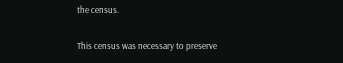the census.

This census was necessary to preserve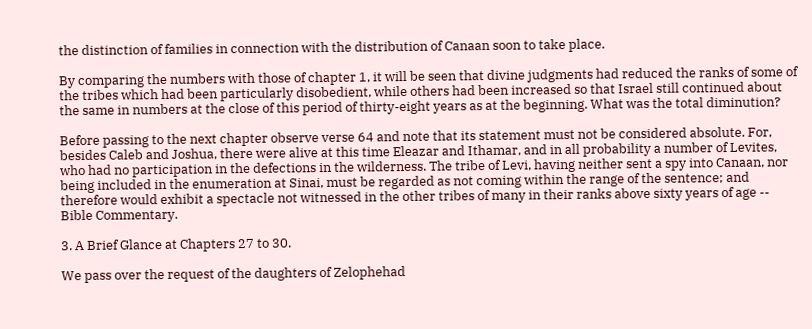the distinction of families in connection with the distribution of Canaan soon to take place.

By comparing the numbers with those of chapter 1, it will be seen that divine judgments had reduced the ranks of some of the tribes which had been particularly disobedient, while others had been increased so that Israel still continued about the same in numbers at the close of this period of thirty-eight years as at the beginning. What was the total diminution?

Before passing to the next chapter observe verse 64 and note that its statement must not be considered absolute. For, besides Caleb and Joshua, there were alive at this time Eleazar and Ithamar, and in all probability a number of Levites, who had no participation in the defections in the wilderness. The tribe of Levi, having neither sent a spy into Canaan, nor being included in the enumeration at Sinai, must be regarded as not coming within the range of the sentence; and therefore would exhibit a spectacle not witnessed in the other tribes of many in their ranks above sixty years of age -- Bible Commentary.

3. A Brief Glance at Chapters 27 to 30.

We pass over the request of the daughters of Zelophehad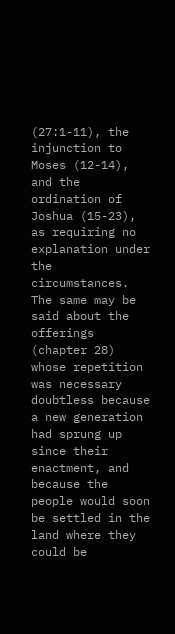(27:1-11), the injunction to Moses (12-14), and the ordination of Joshua (15-23), as requiring no explanation under the circumstances. The same may be said about the offerings (chapter 28) whose repetition was necessary doubtless because a new generation had sprung up since their enactment, and because the people would soon be settled in the land where they could be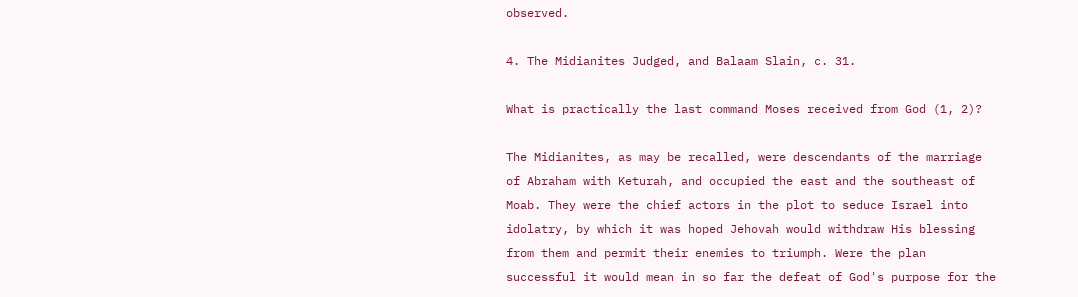observed.

4. The Midianites Judged, and Balaam Slain, c. 31.

What is practically the last command Moses received from God (1, 2)?

The Midianites, as may be recalled, were descendants of the marriage of Abraham with Keturah, and occupied the east and the southeast of Moab. They were the chief actors in the plot to seduce Israel into idolatry, by which it was hoped Jehovah would withdraw His blessing from them and permit their enemies to triumph. Were the plan successful it would mean in so far the defeat of God's purpose for the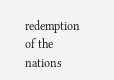redemption of the nations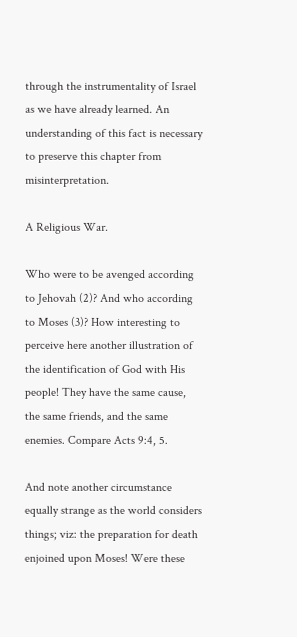through the instrumentality of Israel as we have already learned. An understanding of this fact is necessary to preserve this chapter from misinterpretation.

A Religious War.

Who were to be avenged according to Jehovah (2)? And who according to Moses (3)? How interesting to perceive here another illustration of the identification of God with His people! They have the same cause, the same friends, and the same enemies. Compare Acts 9:4, 5.

And note another circumstance equally strange as the world considers things; viz: the preparation for death enjoined upon Moses! Were these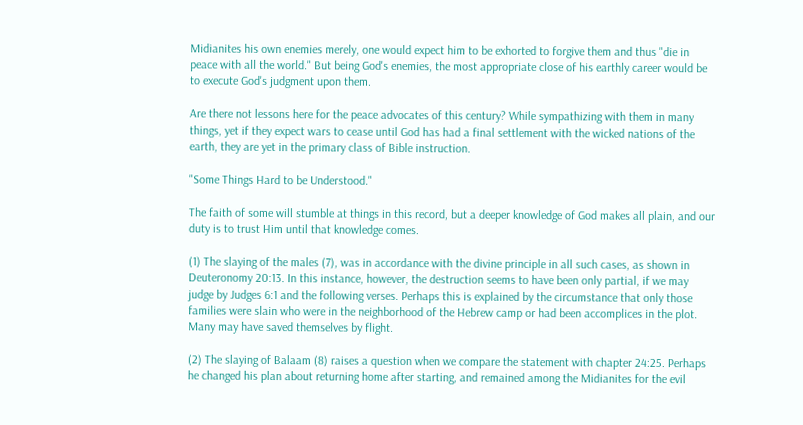Midianites his own enemies merely, one would expect him to be exhorted to forgive them and thus "die in peace with all the world." But being God's enemies, the most appropriate close of his earthly career would be to execute God's judgment upon them.

Are there not lessons here for the peace advocates of this century? While sympathizing with them in many things, yet if they expect wars to cease until God has had a final settlement with the wicked nations of the earth, they are yet in the primary class of Bible instruction.

"Some Things Hard to be Understood."

The faith of some will stumble at things in this record, but a deeper knowledge of God makes all plain, and our duty is to trust Him until that knowledge comes.

(1) The slaying of the males (7), was in accordance with the divine principle in all such cases, as shown in Deuteronomy 20:13. In this instance, however, the destruction seems to have been only partial, if we may judge by Judges 6:1 and the following verses. Perhaps this is explained by the circumstance that only those families were slain who were in the neighborhood of the Hebrew camp or had been accomplices in the plot. Many may have saved themselves by flight.

(2) The slaying of Balaam (8) raises a question when we compare the statement with chapter 24:25. Perhaps he changed his plan about returning home after starting, and remained among the Midianites for the evil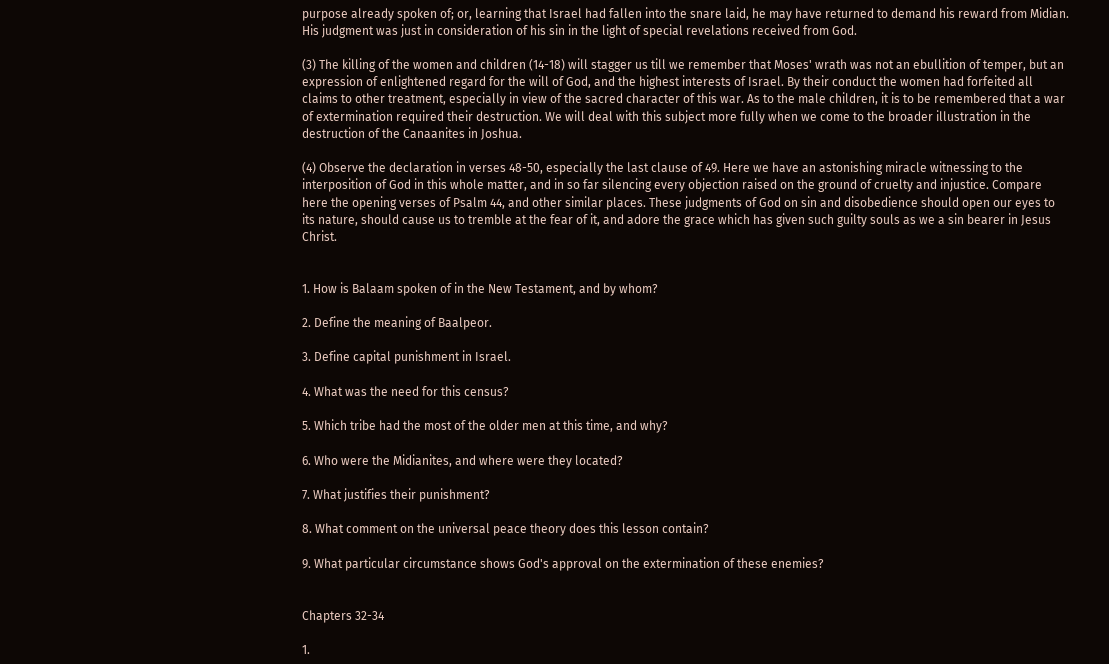purpose already spoken of; or, learning that Israel had fallen into the snare laid, he may have returned to demand his reward from Midian. His judgment was just in consideration of his sin in the light of special revelations received from God.

(3) The killing of the women and children (14-18) will stagger us till we remember that Moses' wrath was not an ebullition of temper, but an expression of enlightened regard for the will of God, and the highest interests of Israel. By their conduct the women had forfeited all claims to other treatment, especially in view of the sacred character of this war. As to the male children, it is to be remembered that a war of extermination required their destruction. We will deal with this subject more fully when we come to the broader illustration in the destruction of the Canaanites in Joshua.

(4) Observe the declaration in verses 48-50, especially the last clause of 49. Here we have an astonishing miracle witnessing to the interposition of God in this whole matter, and in so far silencing every objection raised on the ground of cruelty and injustice. Compare here the opening verses of Psalm 44, and other similar places. These judgments of God on sin and disobedience should open our eyes to its nature, should cause us to tremble at the fear of it, and adore the grace which has given such guilty souls as we a sin bearer in Jesus Christ.


1. How is Balaam spoken of in the New Testament, and by whom?

2. Define the meaning of Baalpeor.

3. Define capital punishment in Israel.

4. What was the need for this census?

5. Which tribe had the most of the older men at this time, and why?

6. Who were the Midianites, and where were they located?

7. What justifies their punishment?

8. What comment on the universal peace theory does this lesson contain?

9. What particular circumstance shows God's approval on the extermination of these enemies?


Chapters 32-34

1.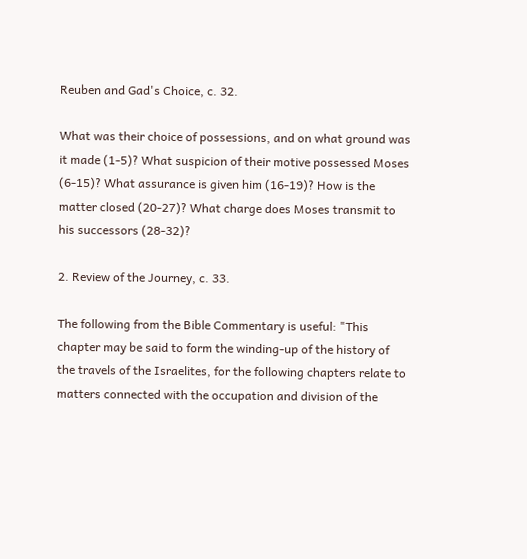Reuben and Gad's Choice, c. 32.

What was their choice of possessions, and on what ground was it made (1-5)? What suspicion of their motive possessed Moses (6-15)? What assurance is given him (16-19)? How is the matter closed (20-27)? What charge does Moses transmit to his successors (28-32)?

2. Review of the Journey, c. 33.

The following from the Bible Commentary is useful: "This chapter may be said to form the winding-up of the history of the travels of the Israelites, for the following chapters relate to matters connected with the occupation and division of the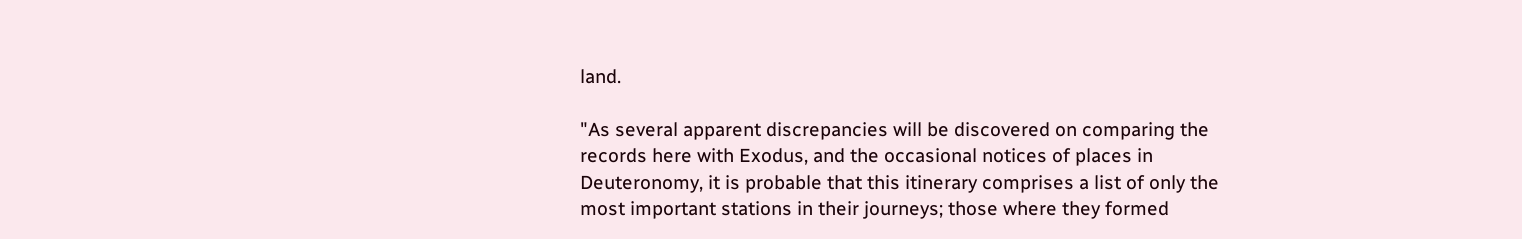land.

"As several apparent discrepancies will be discovered on comparing the records here with Exodus, and the occasional notices of places in Deuteronomy, it is probable that this itinerary comprises a list of only the most important stations in their journeys; those where they formed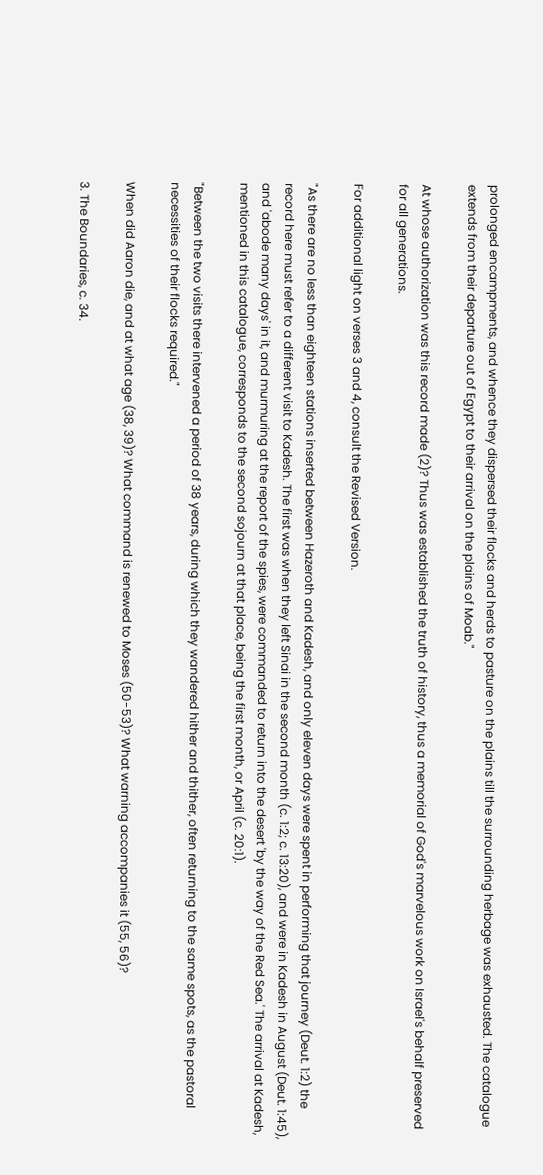prolonged encampments, and whence they dispersed their flocks and herds to pasture on the plains till the surrounding herbage was exhausted. The catalogue extends from their departure out of Egypt to their arrival on the plains of Moab."

At whose authorization was this record made (2)? Thus was established the truth of history, thus a memorial of God's marvelous work on Israel's behalf preserved for all generations.

For additional light on verses 3 and 4, consult the Revised Version.

"As there are no less than eighteen stations inserted between Hazeroth and Kadesh, and only eleven days were spent in performing that journey (Deut. 1:2) the record here must refer to a different visit to Kadesh. The first was when they left Sinai in the second month (c. 1:2; c. 13:20), and were in Kadesh in August (Deut. 1:45), and 'abode many days' in it, and murmuring at the report of the spies, were commanded to return into the desert 'by the way of the Red Sea.' The arrival at Kadesh, mentioned in this catalogue, corresponds to the second sojourn at that place, being the first month, or April (c. 20:1).

"Between the two visits there intervened a period of 38 years, during which they wandered hither and thither, often returning to the same spots, as the pastoral necessities of their flocks required."

When did Aaron die, and at what age (38, 39)? What command is renewed to Moses (50-53)? What warning accompanies it (55, 56)?

3. The Boundaries, c. 34.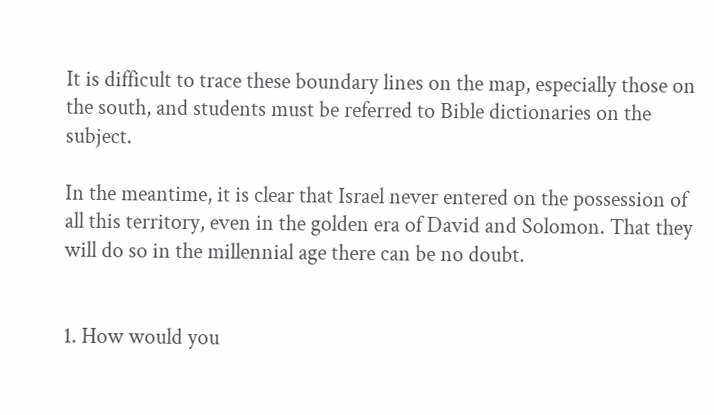It is difficult to trace these boundary lines on the map, especially those on the south, and students must be referred to Bible dictionaries on the subject.

In the meantime, it is clear that Israel never entered on the possession of all this territory, even in the golden era of David and Solomon. That they will do so in the millennial age there can be no doubt.


1. How would you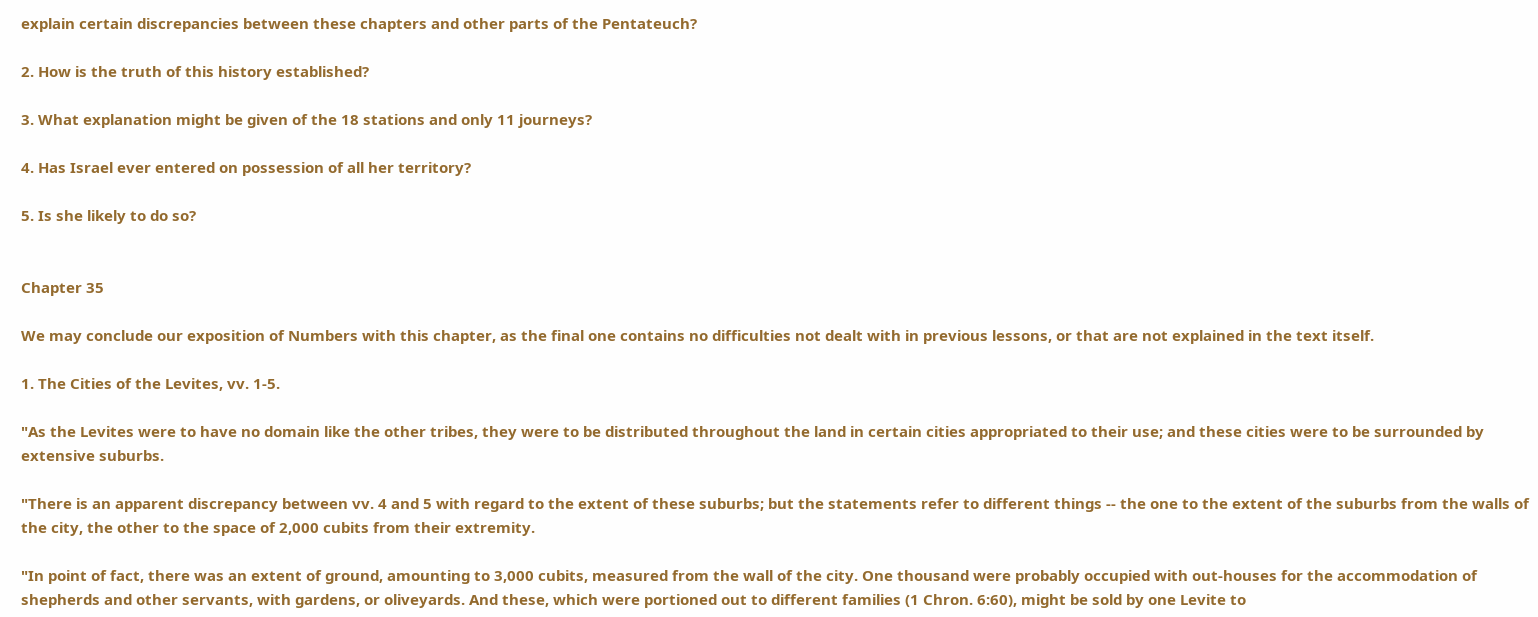explain certain discrepancies between these chapters and other parts of the Pentateuch?

2. How is the truth of this history established?

3. What explanation might be given of the 18 stations and only 11 journeys?

4. Has Israel ever entered on possession of all her territory?

5. Is she likely to do so?


Chapter 35

We may conclude our exposition of Numbers with this chapter, as the final one contains no difficulties not dealt with in previous lessons, or that are not explained in the text itself.

1. The Cities of the Levites, vv. 1-5.

"As the Levites were to have no domain like the other tribes, they were to be distributed throughout the land in certain cities appropriated to their use; and these cities were to be surrounded by extensive suburbs.

"There is an apparent discrepancy between vv. 4 and 5 with regard to the extent of these suburbs; but the statements refer to different things -- the one to the extent of the suburbs from the walls of the city, the other to the space of 2,000 cubits from their extremity.

"In point of fact, there was an extent of ground, amounting to 3,000 cubits, measured from the wall of the city. One thousand were probably occupied with out-houses for the accommodation of shepherds and other servants, with gardens, or oliveyards. And these, which were portioned out to different families (1 Chron. 6:60), might be sold by one Levite to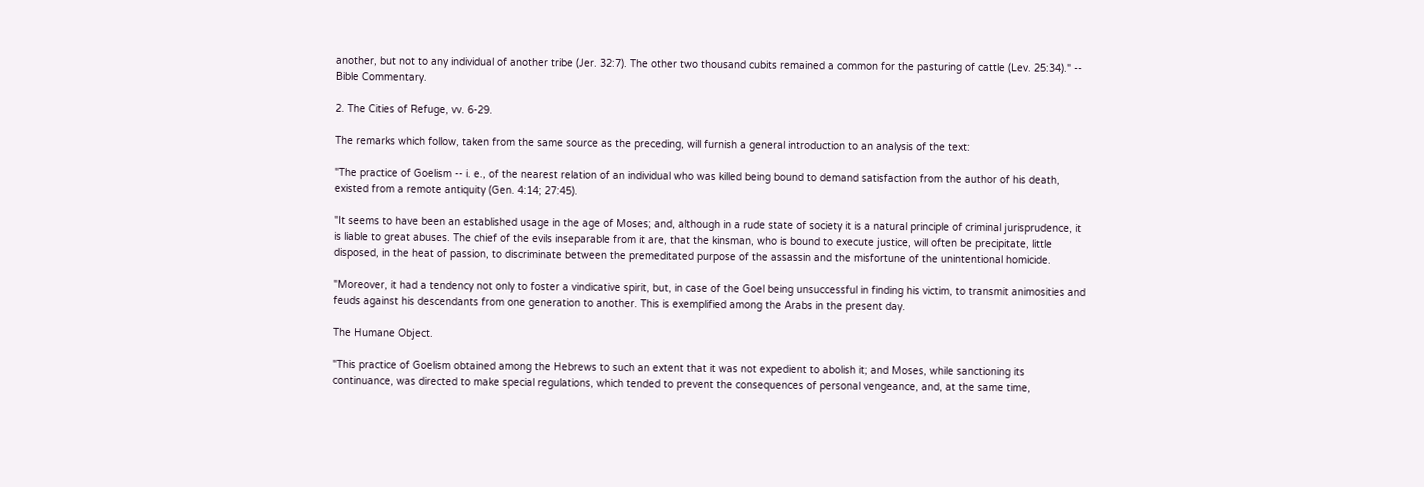another, but not to any individual of another tribe (Jer. 32:7). The other two thousand cubits remained a common for the pasturing of cattle (Lev. 25:34)." -- Bible Commentary.

2. The Cities of Refuge, vv. 6-29.

The remarks which follow, taken from the same source as the preceding, will furnish a general introduction to an analysis of the text:

"The practice of Goelism -- i. e., of the nearest relation of an individual who was killed being bound to demand satisfaction from the author of his death, existed from a remote antiquity (Gen. 4:14; 27:45).

"It seems to have been an established usage in the age of Moses; and, although in a rude state of society it is a natural principle of criminal jurisprudence, it is liable to great abuses. The chief of the evils inseparable from it are, that the kinsman, who is bound to execute justice, will often be precipitate, little disposed, in the heat of passion, to discriminate between the premeditated purpose of the assassin and the misfortune of the unintentional homicide.

"Moreover, it had a tendency not only to foster a vindicative spirit, but, in case of the Goel being unsuccessful in finding his victim, to transmit animosities and feuds against his descendants from one generation to another. This is exemplified among the Arabs in the present day.

The Humane Object.

"This practice of Goelism obtained among the Hebrews to such an extent that it was not expedient to abolish it; and Moses, while sanctioning its continuance, was directed to make special regulations, which tended to prevent the consequences of personal vengeance, and, at the same time,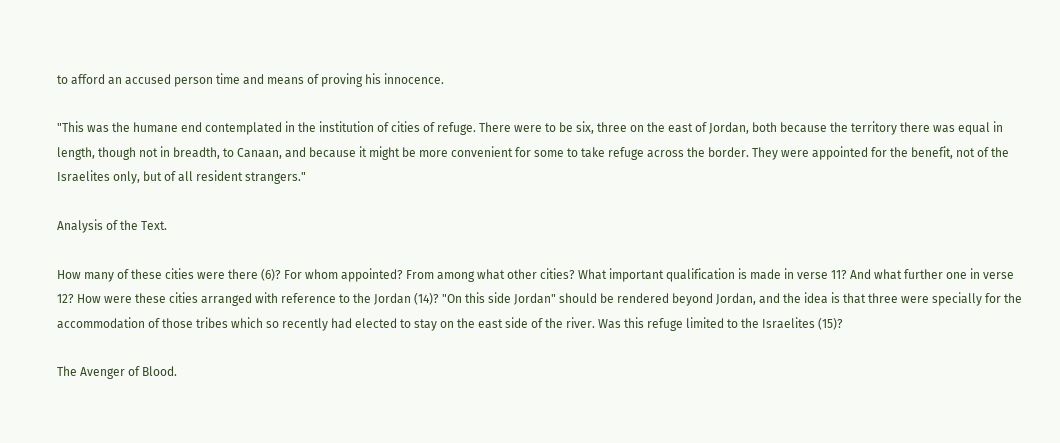to afford an accused person time and means of proving his innocence.

"This was the humane end contemplated in the institution of cities of refuge. There were to be six, three on the east of Jordan, both because the territory there was equal in length, though not in breadth, to Canaan, and because it might be more convenient for some to take refuge across the border. They were appointed for the benefit, not of the Israelites only, but of all resident strangers."

Analysis of the Text.

How many of these cities were there (6)? For whom appointed? From among what other cities? What important qualification is made in verse 11? And what further one in verse 12? How were these cities arranged with reference to the Jordan (14)? "On this side Jordan" should be rendered beyond Jordan, and the idea is that three were specially for the accommodation of those tribes which so recently had elected to stay on the east side of the river. Was this refuge limited to the Israelites (15)?

The Avenger of Blood.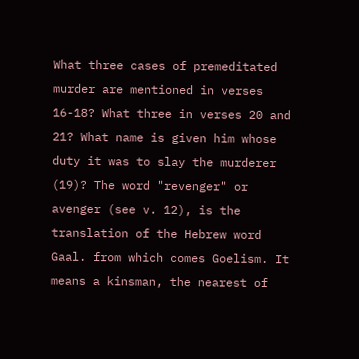What three cases of premeditated murder are mentioned in verses 16-18? What three in verses 20 and 21? What name is given him whose duty it was to slay the murderer (19)? The word "revenger" or avenger (see v. 12), is the translation of the Hebrew word Gaal. from which comes Goelism. It means a kinsman, the nearest of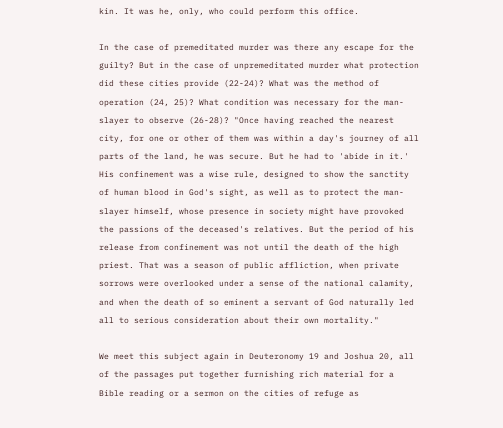kin. It was he, only, who could perform this office.

In the case of premeditated murder was there any escape for the guilty? But in the case of unpremeditated murder what protection did these cities provide (22-24)? What was the method of operation (24, 25)? What condition was necessary for the man-slayer to observe (26-28)? "Once having reached the nearest city, for one or other of them was within a day's journey of all parts of the land, he was secure. But he had to 'abide in it.' His confinement was a wise rule, designed to show the sanctity of human blood in God's sight, as well as to protect the man-slayer himself, whose presence in society might have provoked the passions of the deceased's relatives. But the period of his release from confinement was not until the death of the high priest. That was a season of public affliction, when private sorrows were overlooked under a sense of the national calamity, and when the death of so eminent a servant of God naturally led all to serious consideration about their own mortality."

We meet this subject again in Deuteronomy 19 and Joshua 20, all of the passages put together furnishing rich material for a Bible reading or a sermon on the cities of refuge as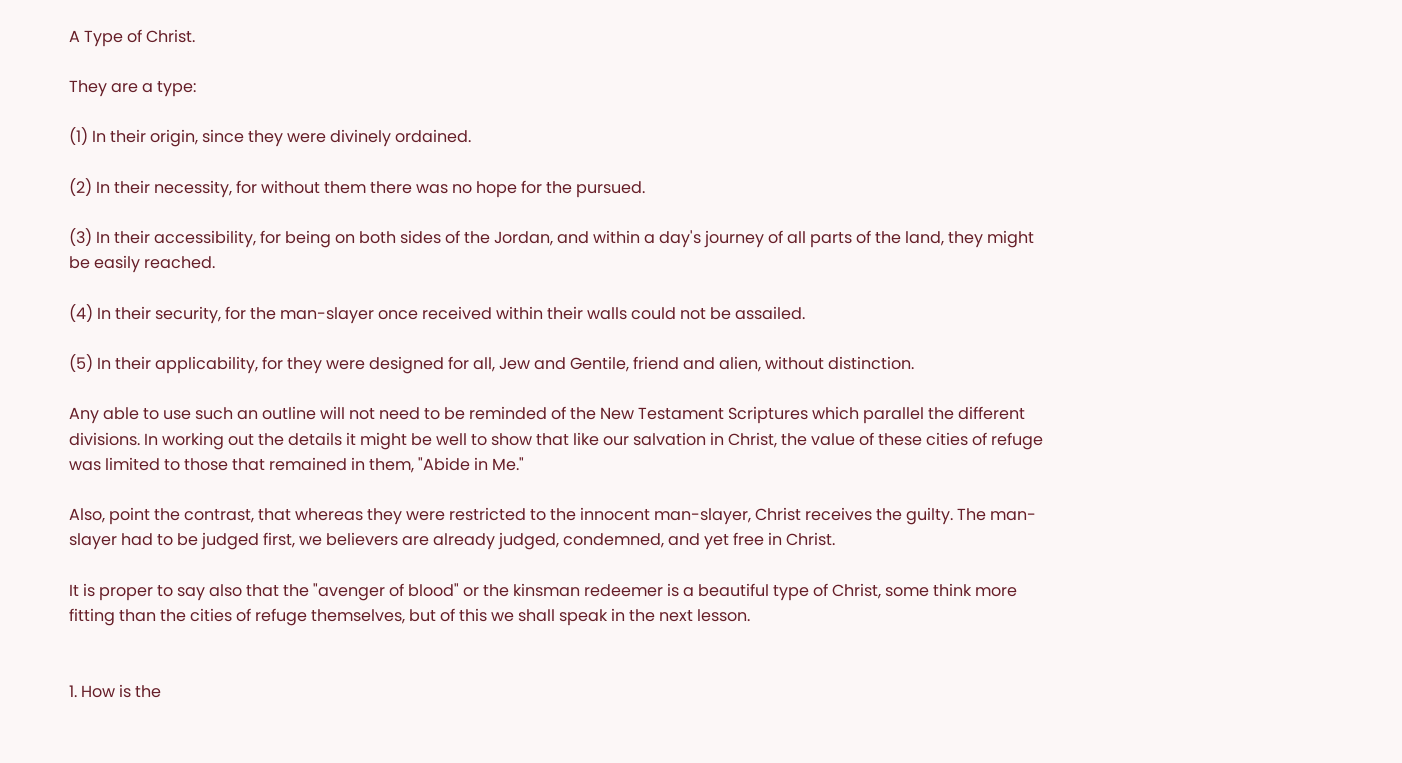A Type of Christ.

They are a type:

(1) In their origin, since they were divinely ordained.

(2) In their necessity, for without them there was no hope for the pursued.

(3) In their accessibility, for being on both sides of the Jordan, and within a day's journey of all parts of the land, they might be easily reached.

(4) In their security, for the man-slayer once received within their walls could not be assailed.

(5) In their applicability, for they were designed for all, Jew and Gentile, friend and alien, without distinction.

Any able to use such an outline will not need to be reminded of the New Testament Scriptures which parallel the different divisions. In working out the details it might be well to show that like our salvation in Christ, the value of these cities of refuge was limited to those that remained in them, "Abide in Me."

Also, point the contrast, that whereas they were restricted to the innocent man-slayer, Christ receives the guilty. The man-slayer had to be judged first, we believers are already judged, condemned, and yet free in Christ.

It is proper to say also that the "avenger of blood" or the kinsman redeemer is a beautiful type of Christ, some think more fitting than the cities of refuge themselves, but of this we shall speak in the next lesson.


1. How is the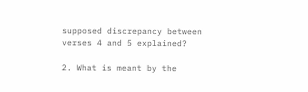supposed discrepancy between verses 4 and 5 explained?

2. What is meant by the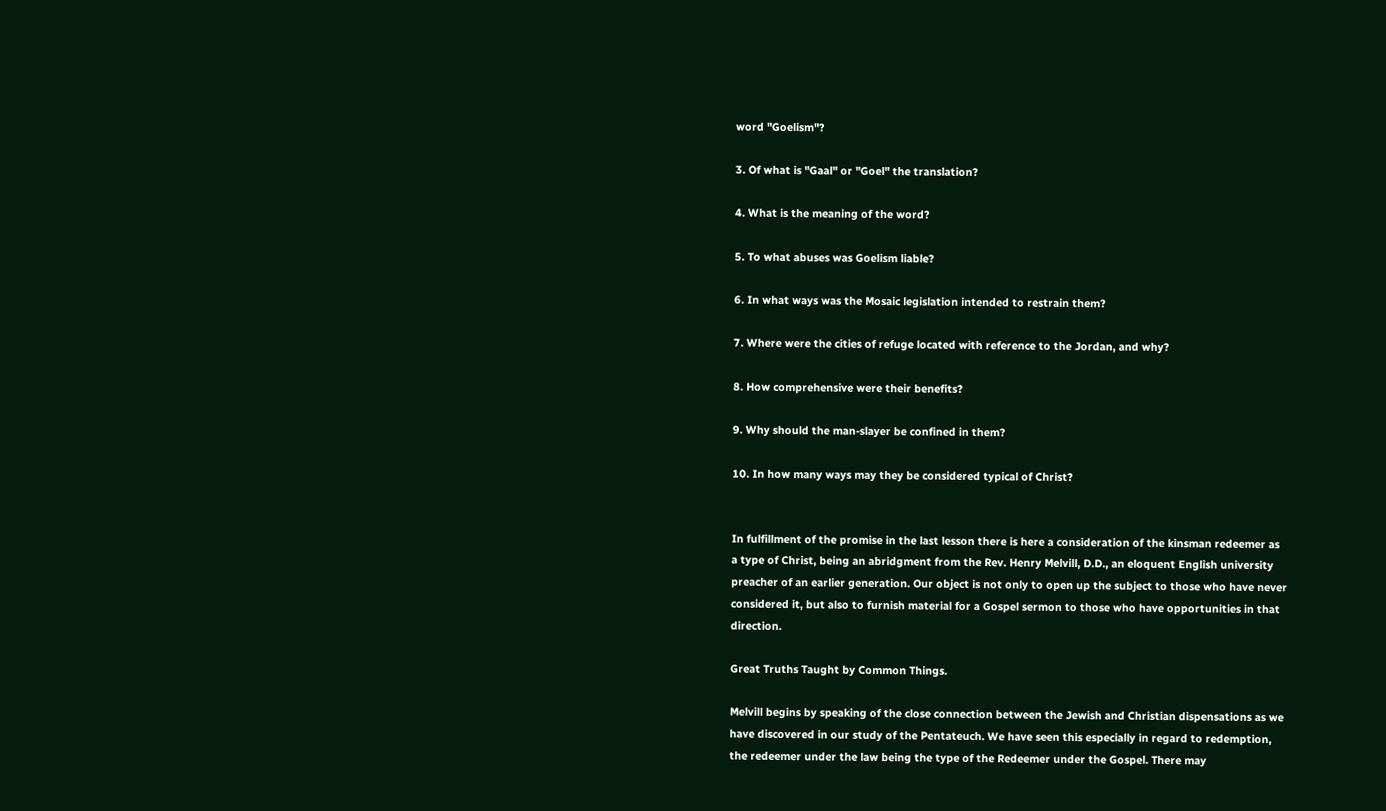word "Goelism"?

3. Of what is "Gaal" or "Goel" the translation?

4. What is the meaning of the word?

5. To what abuses was Goelism liable?

6. In what ways was the Mosaic legislation intended to restrain them?

7. Where were the cities of refuge located with reference to the Jordan, and why?

8. How comprehensive were their benefits?

9. Why should the man-slayer be confined in them?

10. In how many ways may they be considered typical of Christ?


In fulfillment of the promise in the last lesson there is here a consideration of the kinsman redeemer as a type of Christ, being an abridgment from the Rev. Henry Melvill, D.D., an eloquent English university preacher of an earlier generation. Our object is not only to open up the subject to those who have never considered it, but also to furnish material for a Gospel sermon to those who have opportunities in that direction.

Great Truths Taught by Common Things.

Melvill begins by speaking of the close connection between the Jewish and Christian dispensations as we have discovered in our study of the Pentateuch. We have seen this especially in regard to redemption, the redeemer under the law being the type of the Redeemer under the Gospel. There may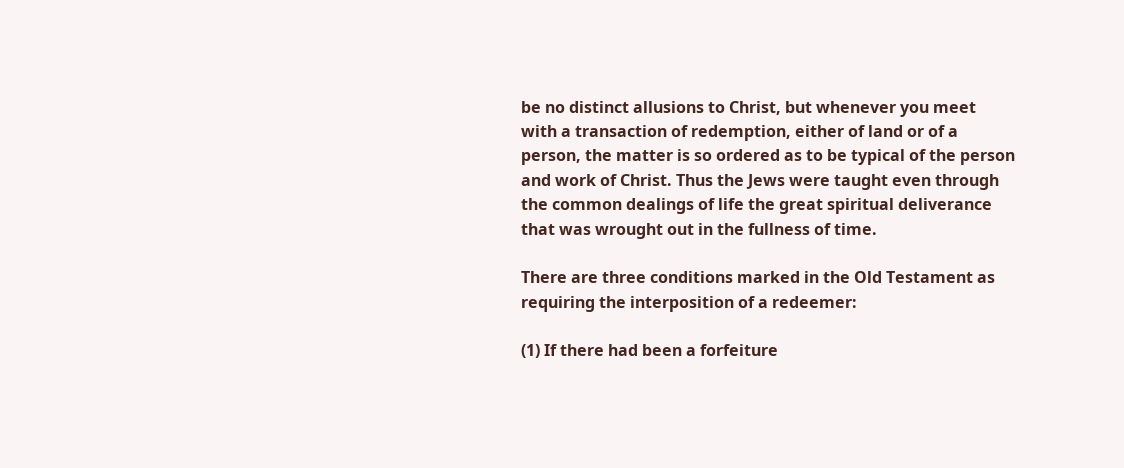be no distinct allusions to Christ, but whenever you meet with a transaction of redemption, either of land or of a person, the matter is so ordered as to be typical of the person and work of Christ. Thus the Jews were taught even through the common dealings of life the great spiritual deliverance that was wrought out in the fullness of time.

There are three conditions marked in the Old Testament as requiring the interposition of a redeemer:

(1) If there had been a forfeiture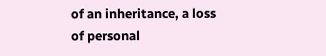of an inheritance, a loss of personal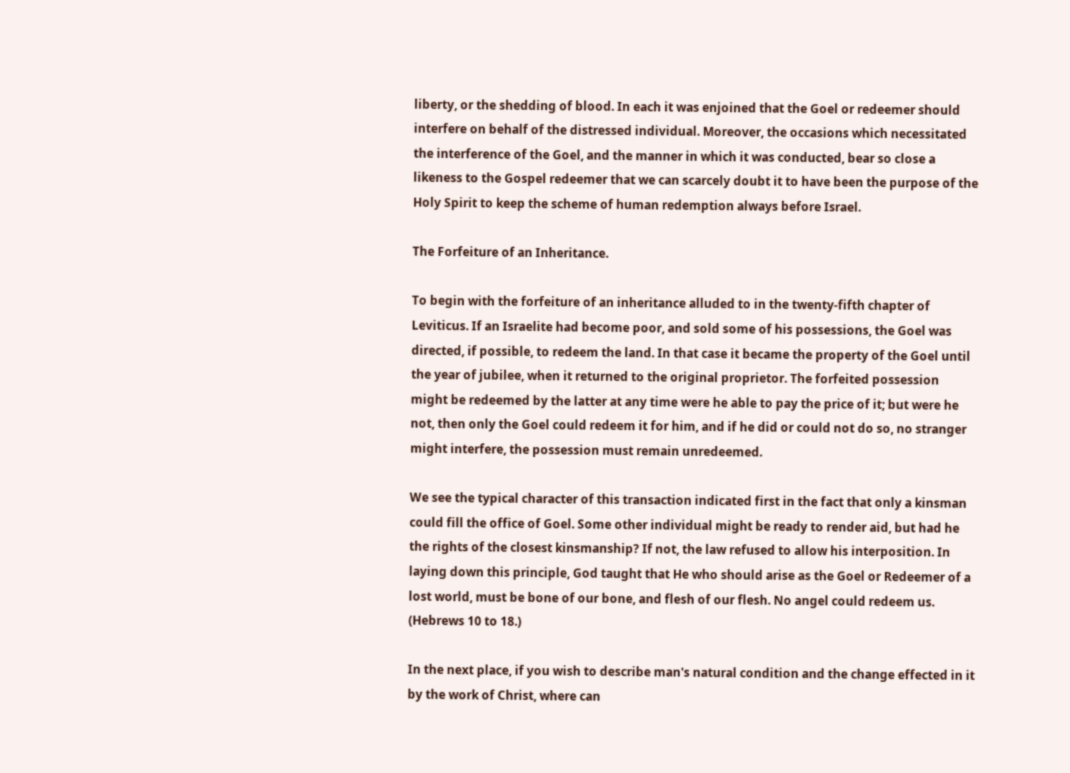liberty, or the shedding of blood. In each it was enjoined that the Goel or redeemer should interfere on behalf of the distressed individual. Moreover, the occasions which necessitated the interference of the Goel, and the manner in which it was conducted, bear so close a likeness to the Gospel redeemer that we can scarcely doubt it to have been the purpose of the Holy Spirit to keep the scheme of human redemption always before Israel.

The Forfeiture of an Inheritance.

To begin with the forfeiture of an inheritance alluded to in the twenty-fifth chapter of Leviticus. If an Israelite had become poor, and sold some of his possessions, the Goel was directed, if possible, to redeem the land. In that case it became the property of the Goel until the year of jubilee, when it returned to the original proprietor. The forfeited possession might be redeemed by the latter at any time were he able to pay the price of it; but were he not, then only the Goel could redeem it for him, and if he did or could not do so, no stranger might interfere, the possession must remain unredeemed.

We see the typical character of this transaction indicated first in the fact that only a kinsman could fill the office of Goel. Some other individual might be ready to render aid, but had he the rights of the closest kinsmanship? If not, the law refused to allow his interposition. In laying down this principle, God taught that He who should arise as the Goel or Redeemer of a lost world, must be bone of our bone, and flesh of our flesh. No angel could redeem us. (Hebrews 10 to 18.)

In the next place, if you wish to describe man's natural condition and the change effected in it by the work of Christ, where can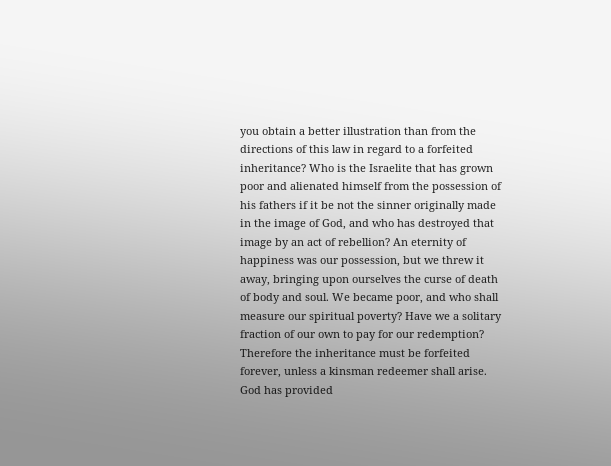you obtain a better illustration than from the directions of this law in regard to a forfeited inheritance? Who is the Israelite that has grown poor and alienated himself from the possession of his fathers if it be not the sinner originally made in the image of God, and who has destroyed that image by an act of rebellion? An eternity of happiness was our possession, but we threw it away, bringing upon ourselves the curse of death of body and soul. We became poor, and who shall measure our spiritual poverty? Have we a solitary fraction of our own to pay for our redemption? Therefore the inheritance must be forfeited forever, unless a kinsman redeemer shall arise. God has provided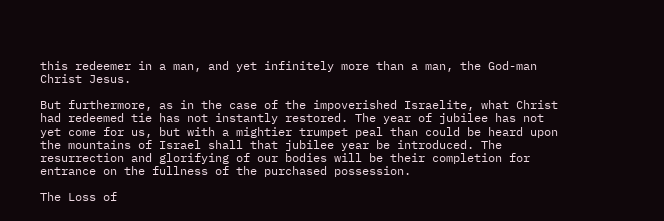this redeemer in a man, and yet infinitely more than a man, the God-man Christ Jesus.

But furthermore, as in the case of the impoverished Israelite, what Christ had redeemed tie has not instantly restored. The year of jubilee has not yet come for us, but with a mightier trumpet peal than could be heard upon the mountains of Israel shall that jubilee year be introduced. The resurrection and glorifying of our bodies will be their completion for entrance on the fullness of the purchased possession.

The Loss of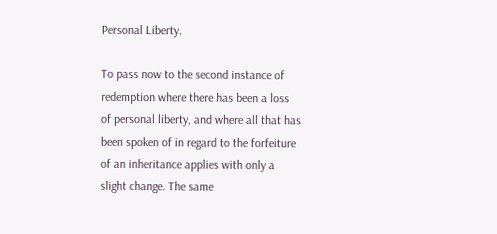Personal Liberty.

To pass now to the second instance of redemption where there has been a loss of personal liberty, and where all that has been spoken of in regard to the forfeiture of an inheritance applies with only a slight change. The same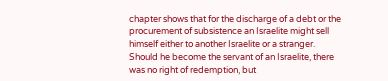chapter shows that for the discharge of a debt or the procurement of subsistence an Israelite might sell himself either to another Israelite or a stranger. Should he become the servant of an Israelite, there was no right of redemption, but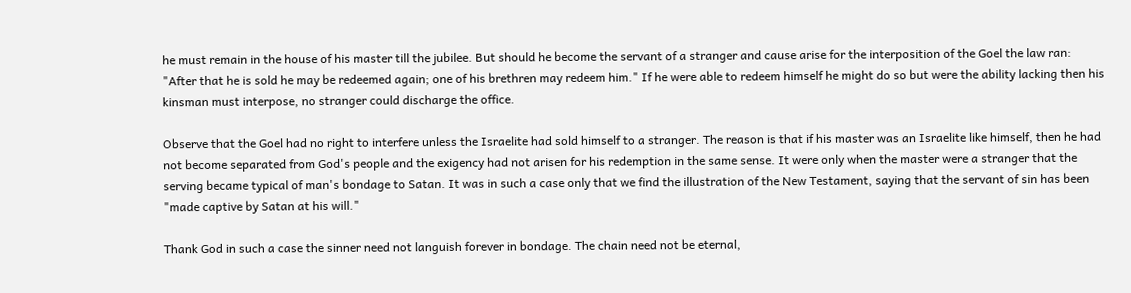he must remain in the house of his master till the jubilee. But should he become the servant of a stranger and cause arise for the interposition of the Goel the law ran: "After that he is sold he may be redeemed again; one of his brethren may redeem him." If he were able to redeem himself he might do so but were the ability lacking then his kinsman must interpose, no stranger could discharge the office.

Observe that the Goel had no right to interfere unless the Israelite had sold himself to a stranger. The reason is that if his master was an Israelite like himself, then he had not become separated from God's people and the exigency had not arisen for his redemption in the same sense. It were only when the master were a stranger that the serving became typical of man's bondage to Satan. It was in such a case only that we find the illustration of the New Testament, saying that the servant of sin has been "made captive by Satan at his will."

Thank God in such a case the sinner need not languish forever in bondage. The chain need not be eternal,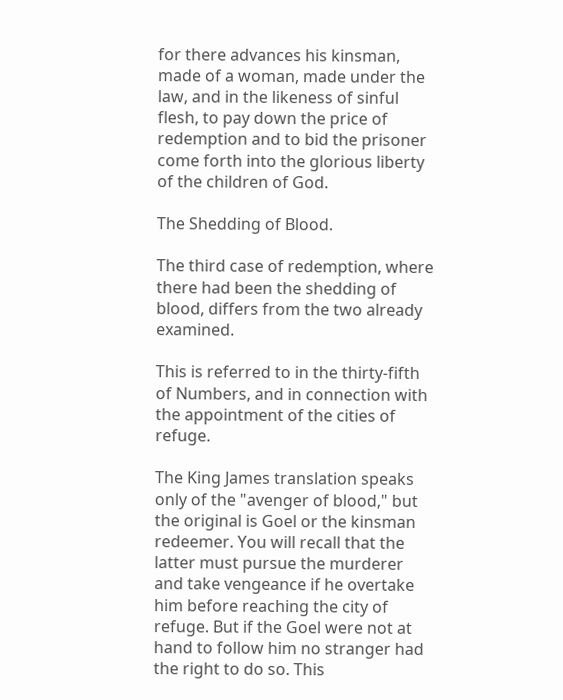for there advances his kinsman, made of a woman, made under the law, and in the likeness of sinful flesh, to pay down the price of redemption and to bid the prisoner come forth into the glorious liberty of the children of God.

The Shedding of Blood.

The third case of redemption, where there had been the shedding of blood, differs from the two already examined.

This is referred to in the thirty-fifth of Numbers, and in connection with the appointment of the cities of refuge.

The King James translation speaks only of the "avenger of blood," but the original is Goel or the kinsman redeemer. You will recall that the latter must pursue the murderer and take vengeance if he overtake him before reaching the city of refuge. But if the Goel were not at hand to follow him no stranger had the right to do so. This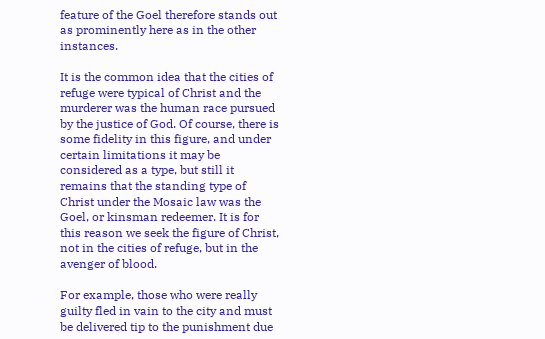feature of the Goel therefore stands out as prominently here as in the other instances.

It is the common idea that the cities of refuge were typical of Christ and the murderer was the human race pursued by the justice of God. Of course, there is some fidelity in this figure, and under certain limitations it may be considered as a type, but still it remains that the standing type of Christ under the Mosaic law was the Goel, or kinsman redeemer. It is for this reason we seek the figure of Christ, not in the cities of refuge, but in the avenger of blood.

For example, those who were really guilty fled in vain to the city and must be delivered tip to the punishment due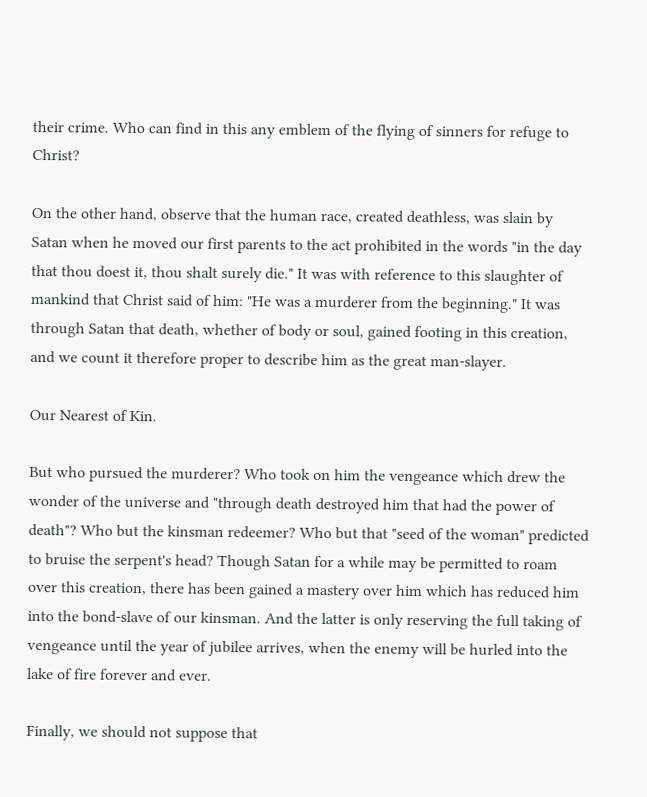their crime. Who can find in this any emblem of the flying of sinners for refuge to Christ?

On the other hand, observe that the human race, created deathless, was slain by Satan when he moved our first parents to the act prohibited in the words "in the day that thou doest it, thou shalt surely die." It was with reference to this slaughter of mankind that Christ said of him: "He was a murderer from the beginning." It was through Satan that death, whether of body or soul, gained footing in this creation, and we count it therefore proper to describe him as the great man-slayer.

Our Nearest of Kin.

But who pursued the murderer? Who took on him the vengeance which drew the wonder of the universe and "through death destroyed him that had the power of death"? Who but the kinsman redeemer? Who but that "seed of the woman" predicted to bruise the serpent's head? Though Satan for a while may be permitted to roam over this creation, there has been gained a mastery over him which has reduced him into the bond-slave of our kinsman. And the latter is only reserving the full taking of vengeance until the year of jubilee arrives, when the enemy will be hurled into the lake of fire forever and ever.

Finally, we should not suppose that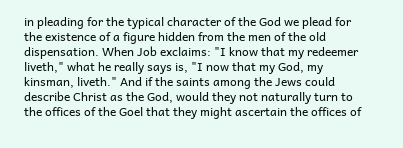in pleading for the typical character of the God we plead for the existence of a figure hidden from the men of the old dispensation. When Job exclaims: "I know that my redeemer liveth," what he really says is, "I now that my God, my kinsman, liveth." And if the saints among the Jews could describe Christ as the God, would they not naturally turn to the offices of the Goel that they might ascertain the offices of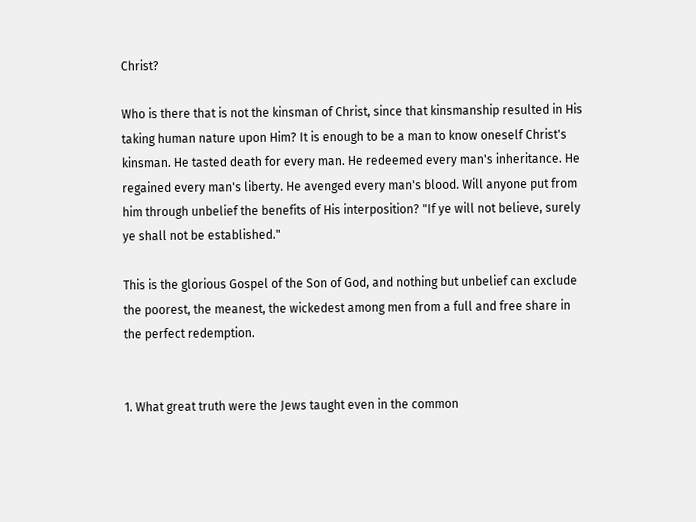Christ?

Who is there that is not the kinsman of Christ, since that kinsmanship resulted in His taking human nature upon Him? It is enough to be a man to know oneself Christ's kinsman. He tasted death for every man. He redeemed every man's inheritance. He regained every man's liberty. He avenged every man's blood. Will anyone put from him through unbelief the benefits of His interposition? "If ye will not believe, surely ye shall not be established."

This is the glorious Gospel of the Son of God, and nothing but unbelief can exclude the poorest, the meanest, the wickedest among men from a full and free share in the perfect redemption.


1. What great truth were the Jews taught even in the common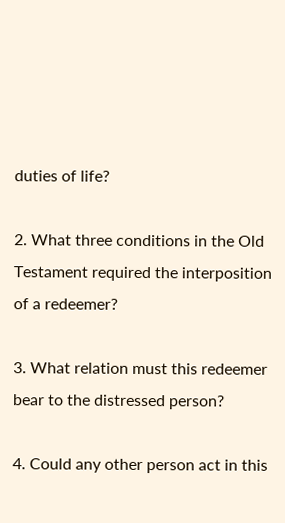duties of life?

2. What three conditions in the Old Testament required the interposition of a redeemer?

3. What relation must this redeemer bear to the distressed person?

4. Could any other person act in this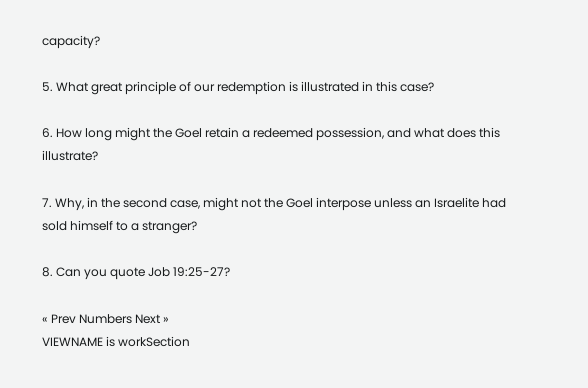capacity?

5. What great principle of our redemption is illustrated in this case?

6. How long might the Goel retain a redeemed possession, and what does this illustrate?

7. Why, in the second case, might not the Goel interpose unless an Israelite had sold himself to a stranger?

8. Can you quote Job 19:25-27?

« Prev Numbers Next »
VIEWNAME is workSection